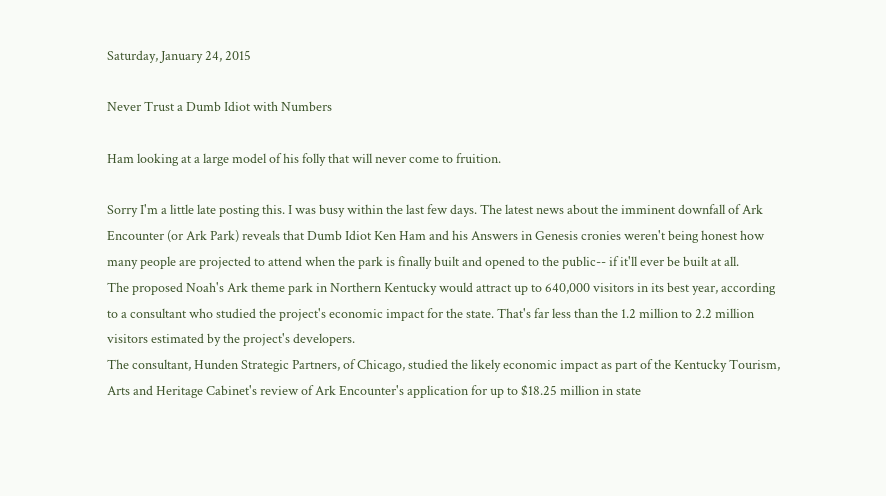Saturday, January 24, 2015

Never Trust a Dumb Idiot with Numbers

Ham looking at a large model of his folly that will never come to fruition.

Sorry I'm a little late posting this. I was busy within the last few days. The latest news about the imminent downfall of Ark Encounter (or Ark Park) reveals that Dumb Idiot Ken Ham and his Answers in Genesis cronies weren't being honest how many people are projected to attend when the park is finally built and opened to the public-- if it'll ever be built at all.
The proposed Noah's Ark theme park in Northern Kentucky would attract up to 640,000 visitors in its best year, according to a consultant who studied the project's economic impact for the state. That's far less than the 1.2 million to 2.2 million visitors estimated by the project's developers.
The consultant, Hunden Strategic Partners, of Chicago, studied the likely economic impact as part of the Kentucky Tourism, Arts and Heritage Cabinet's review of Ark Encounter's application for up to $18.25 million in state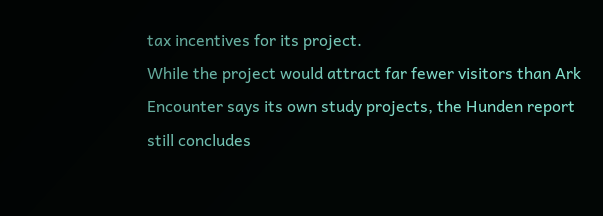tax incentives for its project.
While the project would attract far fewer visitors than Ark Encounter says its own study projects, the Hunden report still concludes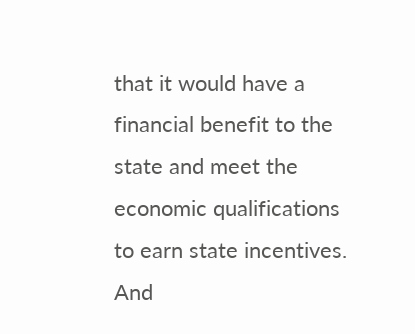that it would have a financial benefit to the state and meet the economic qualifications to earn state incentives.
And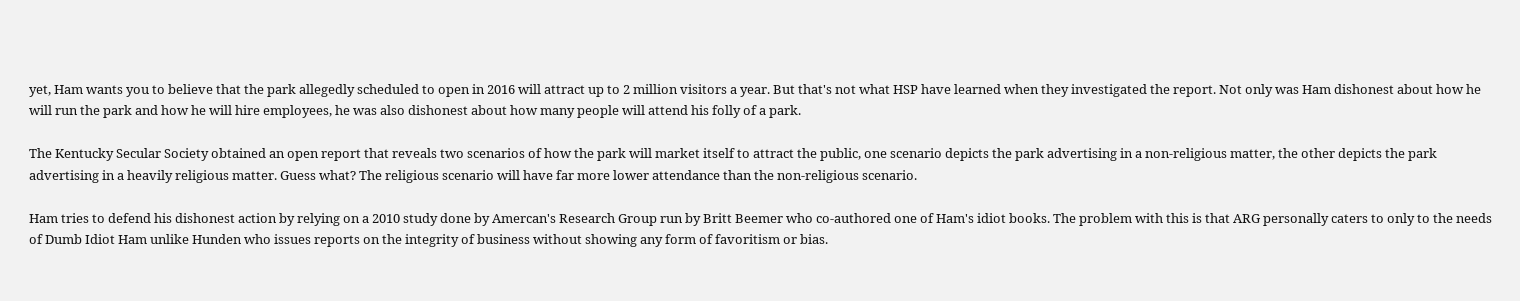yet, Ham wants you to believe that the park allegedly scheduled to open in 2016 will attract up to 2 million visitors a year. But that's not what HSP have learned when they investigated the report. Not only was Ham dishonest about how he will run the park and how he will hire employees, he was also dishonest about how many people will attend his folly of a park.

The Kentucky Secular Society obtained an open report that reveals two scenarios of how the park will market itself to attract the public, one scenario depicts the park advertising in a non-religious matter, the other depicts the park advertising in a heavily religious matter. Guess what? The religious scenario will have far more lower attendance than the non-religious scenario.

Ham tries to defend his dishonest action by relying on a 2010 study done by Amercan's Research Group run by Britt Beemer who co-authored one of Ham's idiot books. The problem with this is that ARG personally caters to only to the needs of Dumb Idiot Ham unlike Hunden who issues reports on the integrity of business without showing any form of favoritism or bias.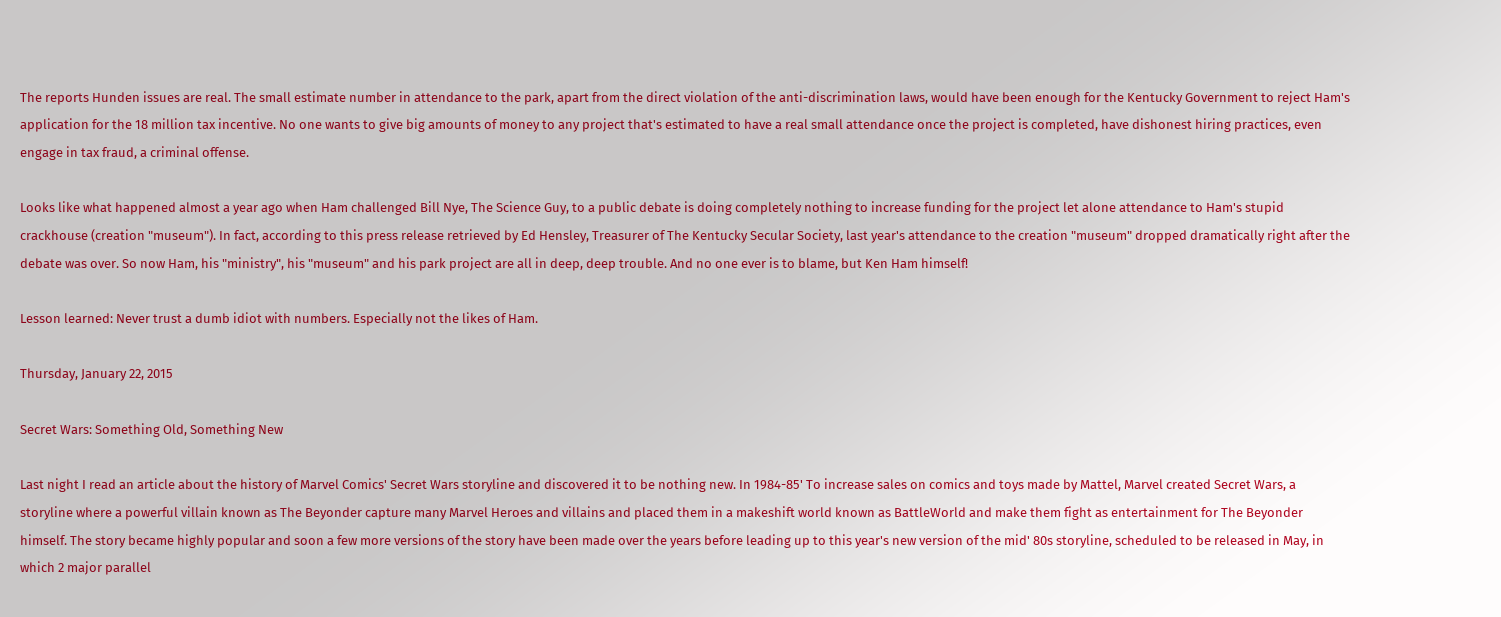The reports Hunden issues are real. The small estimate number in attendance to the park, apart from the direct violation of the anti-discrimination laws, would have been enough for the Kentucky Government to reject Ham's application for the 18 million tax incentive. No one wants to give big amounts of money to any project that's estimated to have a real small attendance once the project is completed, have dishonest hiring practices, even engage in tax fraud, a criminal offense.

Looks like what happened almost a year ago when Ham challenged Bill Nye, The Science Guy, to a public debate is doing completely nothing to increase funding for the project let alone attendance to Ham's stupid crackhouse (creation "museum"). In fact, according to this press release retrieved by Ed Hensley, Treasurer of The Kentucky Secular Society, last year's attendance to the creation "museum" dropped dramatically right after the debate was over. So now Ham, his "ministry", his "museum" and his park project are all in deep, deep trouble. And no one ever is to blame, but Ken Ham himself!

Lesson learned: Never trust a dumb idiot with numbers. Especially not the likes of Ham.

Thursday, January 22, 2015

Secret Wars: Something Old, Something New

Last night I read an article about the history of Marvel Comics' Secret Wars storyline and discovered it to be nothing new. In 1984-85' To increase sales on comics and toys made by Mattel, Marvel created Secret Wars, a storyline where a powerful villain known as The Beyonder capture many Marvel Heroes and villains and placed them in a makeshift world known as BattleWorld and make them fight as entertainment for The Beyonder himself. The story became highly popular and soon a few more versions of the story have been made over the years before leading up to this year's new version of the mid' 80s storyline, scheduled to be released in May, in which 2 major parallel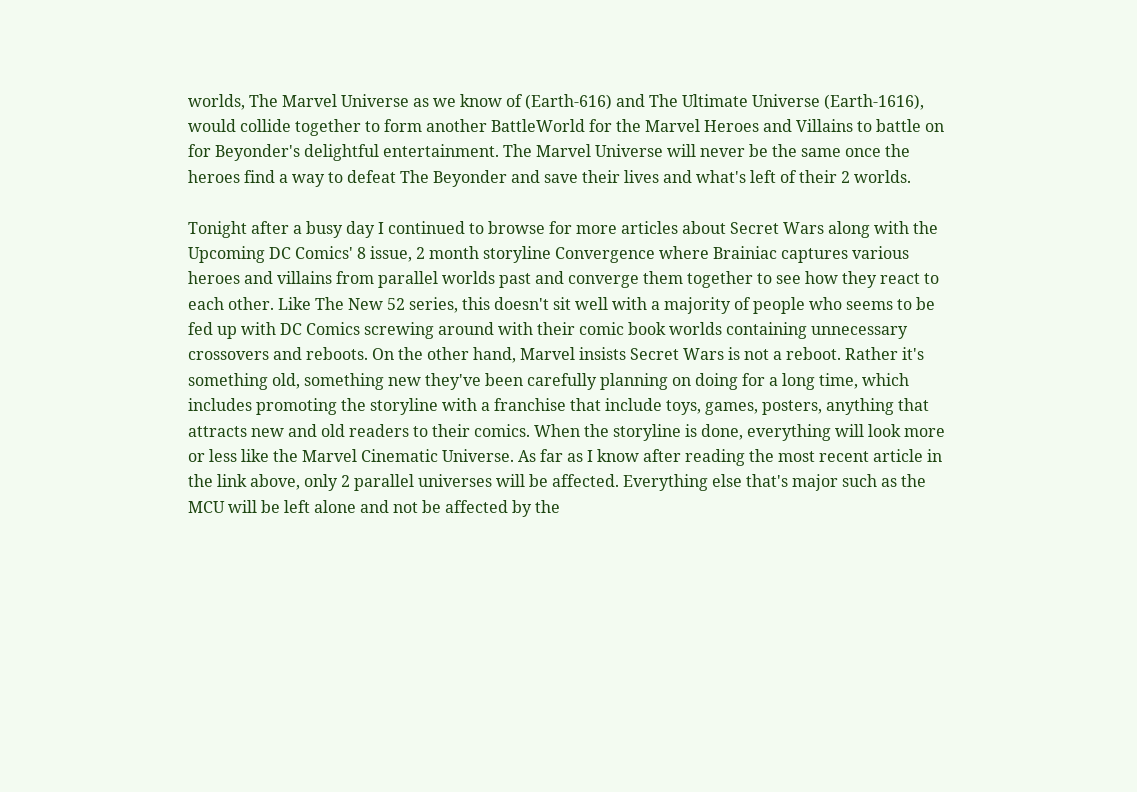worlds, The Marvel Universe as we know of (Earth-616) and The Ultimate Universe (Earth-1616), would collide together to form another BattleWorld for the Marvel Heroes and Villains to battle on for Beyonder's delightful entertainment. The Marvel Universe will never be the same once the heroes find a way to defeat The Beyonder and save their lives and what's left of their 2 worlds.

Tonight after a busy day I continued to browse for more articles about Secret Wars along with the Upcoming DC Comics' 8 issue, 2 month storyline Convergence where Brainiac captures various heroes and villains from parallel worlds past and converge them together to see how they react to each other. Like The New 52 series, this doesn't sit well with a majority of people who seems to be fed up with DC Comics screwing around with their comic book worlds containing unnecessary crossovers and reboots. On the other hand, Marvel insists Secret Wars is not a reboot. Rather it's something old, something new they've been carefully planning on doing for a long time, which includes promoting the storyline with a franchise that include toys, games, posters, anything that attracts new and old readers to their comics. When the storyline is done, everything will look more or less like the Marvel Cinematic Universe. As far as I know after reading the most recent article in the link above, only 2 parallel universes will be affected. Everything else that's major such as the MCU will be left alone and not be affected by the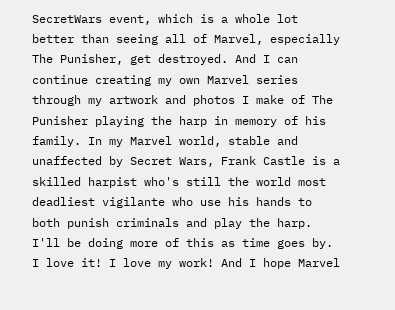SecretWars event, which is a whole lot better than seeing all of Marvel, especially The Punisher, get destroyed. And I can continue creating my own Marvel series through my artwork and photos I make of The Punisher playing the harp in memory of his family. In my Marvel world, stable and unaffected by Secret Wars, Frank Castle is a skilled harpist who's still the world most deadliest vigilante who use his hands to both punish criminals and play the harp. I'll be doing more of this as time goes by. I love it! I love my work! And I hope Marvel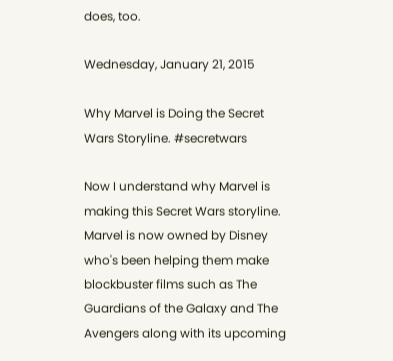does, too.

Wednesday, January 21, 2015

Why Marvel is Doing the Secret Wars Storyline. #secretwars

Now I understand why Marvel is making this Secret Wars storyline. Marvel is now owned by Disney who's been helping them make blockbuster films such as The Guardians of the Galaxy and The Avengers along with its upcoming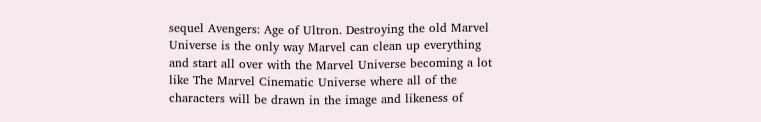sequel Avengers: Age of Ultron. Destroying the old Marvel Universe is the only way Marvel can clean up everything and start all over with the Marvel Universe becoming a lot like The Marvel Cinematic Universe where all of the characters will be drawn in the image and likeness of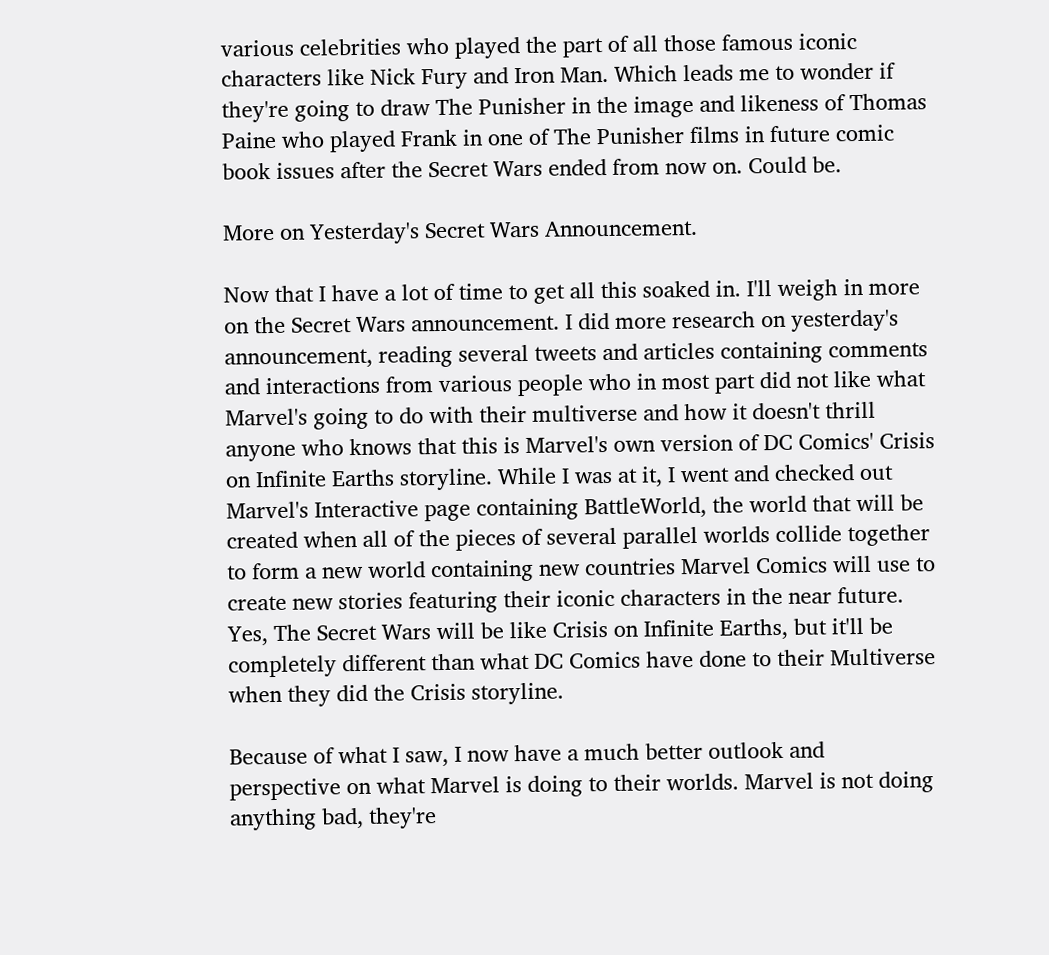various celebrities who played the part of all those famous iconic characters like Nick Fury and Iron Man. Which leads me to wonder if they're going to draw The Punisher in the image and likeness of Thomas Paine who played Frank in one of The Punisher films in future comic book issues after the Secret Wars ended from now on. Could be.

More on Yesterday's Secret Wars Announcement.

Now that I have a lot of time to get all this soaked in. I'll weigh in more on the Secret Wars announcement. I did more research on yesterday's announcement, reading several tweets and articles containing comments and interactions from various people who in most part did not like what Marvel's going to do with their multiverse and how it doesn't thrill anyone who knows that this is Marvel's own version of DC Comics' Crisis on Infinite Earths storyline. While I was at it, I went and checked out Marvel's Interactive page containing BattleWorld, the world that will be created when all of the pieces of several parallel worlds collide together to form a new world containing new countries Marvel Comics will use to create new stories featuring their iconic characters in the near future. Yes, The Secret Wars will be like Crisis on Infinite Earths, but it'll be completely different than what DC Comics have done to their Multiverse when they did the Crisis storyline.

Because of what I saw, I now have a much better outlook and perspective on what Marvel is doing to their worlds. Marvel is not doing anything bad, they're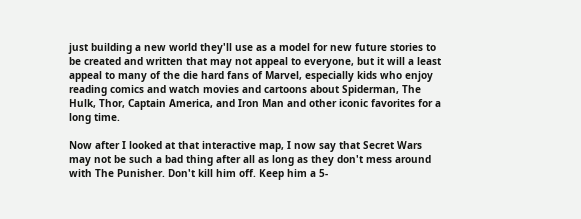just building a new world they'll use as a model for new future stories to be created and written that may not appeal to everyone, but it will a least appeal to many of the die hard fans of Marvel, especially kids who enjoy reading comics and watch movies and cartoons about Spiderman, The Hulk, Thor, Captain America, and Iron Man and other iconic favorites for a long time.

Now after I looked at that interactive map, I now say that Secret Wars may not be such a bad thing after all as long as they don't mess around with The Punisher. Don't kill him off. Keep him a 5-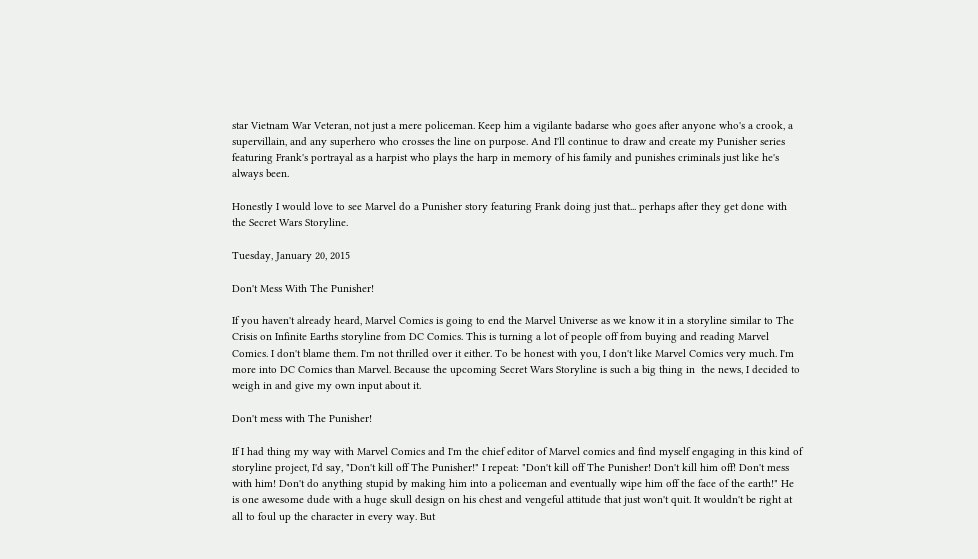star Vietnam War Veteran, not just a mere policeman. Keep him a vigilante badarse who goes after anyone who's a crook, a supervillain, and any superhero who crosses the line on purpose. And I'll continue to draw and create my Punisher series featuring Frank's portrayal as a harpist who plays the harp in memory of his family and punishes criminals just like he's always been.

Honestly I would love to see Marvel do a Punisher story featuring Frank doing just that... perhaps after they get done with the Secret Wars Storyline.

Tuesday, January 20, 2015

Don't Mess With The Punisher!

If you haven't already heard, Marvel Comics is going to end the Marvel Universe as we know it in a storyline similar to The Crisis on Infinite Earths storyline from DC Comics. This is turning a lot of people off from buying and reading Marvel Comics. I don't blame them. I'm not thrilled over it either. To be honest with you, I don't like Marvel Comics very much. I'm more into DC Comics than Marvel. Because the upcoming Secret Wars Storyline is such a big thing in  the news, I decided to weigh in and give my own input about it.

Don't mess with The Punisher!

If I had thing my way with Marvel Comics and I'm the chief editor of Marvel comics and find myself engaging in this kind of storyline project, I'd say, "Don't kill off The Punisher!" I repeat: "Don't kill off The Punisher! Don't kill him off! Don't mess with him! Don't do anything stupid by making him into a policeman and eventually wipe him off the face of the earth!" He is one awesome dude with a huge skull design on his chest and vengeful attitude that just won't quit. It wouldn't be right at all to foul up the character in every way. But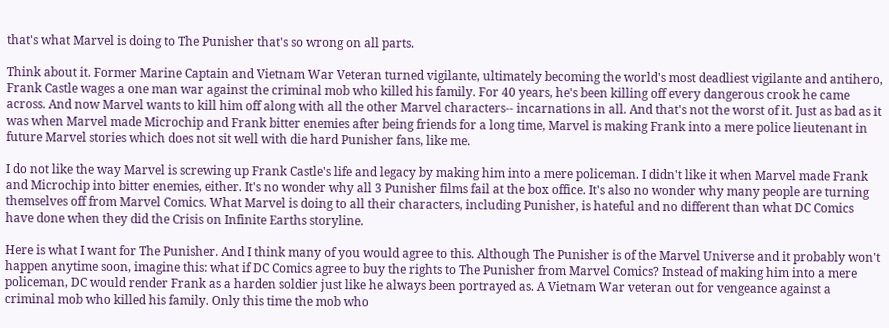that's what Marvel is doing to The Punisher that's so wrong on all parts.

Think about it. Former Marine Captain and Vietnam War Veteran turned vigilante, ultimately becoming the world's most deadliest vigilante and antihero, Frank Castle wages a one man war against the criminal mob who killed his family. For 40 years, he's been killing off every dangerous crook he came across. And now Marvel wants to kill him off along with all the other Marvel characters-- incarnations in all. And that's not the worst of it. Just as bad as it was when Marvel made Microchip and Frank bitter enemies after being friends for a long time, Marvel is making Frank into a mere police lieutenant in future Marvel stories which does not sit well with die hard Punisher fans, like me.

I do not like the way Marvel is screwing up Frank Castle's life and legacy by making him into a mere policeman. I didn't like it when Marvel made Frank and Microchip into bitter enemies, either. It's no wonder why all 3 Punisher films fail at the box office. It's also no wonder why many people are turning themselves off from Marvel Comics. What Marvel is doing to all their characters, including Punisher, is hateful and no different than what DC Comics have done when they did the Crisis on Infinite Earths storyline.

Here is what I want for The Punisher. And I think many of you would agree to this. Although The Punisher is of the Marvel Universe and it probably won't happen anytime soon, imagine this: what if DC Comics agree to buy the rights to The Punisher from Marvel Comics? Instead of making him into a mere policeman, DC would render Frank as a harden soldier just like he always been portrayed as. A Vietnam War veteran out for vengeance against a criminal mob who killed his family. Only this time the mob who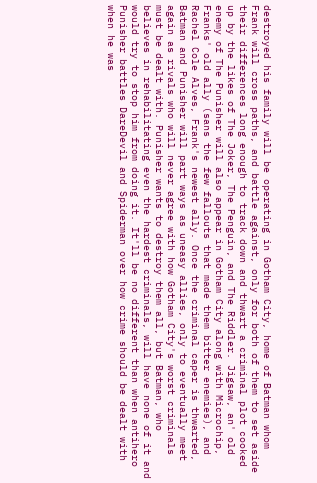destroyed his family will be operating in Gotham City, home of Batman whom Frank will cross paths, and battle against, only for both of them to set aside their differences long enough to track down and thwart a criminal plot cooked up by the likes of The Joker, The Penguin, and The Riddler. Jigsaw, an' old enemy of The Punisher will also appear in Gotham City along with Microchip, Franks' old ally (sans the few fallouts that made them bitter enemies), and Rachel Cole Alves, Frank's newest ally. Once the criminal caper is thwarted, Batman and Punisher will part ways as uneasy allies, only to eventually meet again as rivals who will never agree with how Gotham City's worst criminals must be dealt with. Punisher wants to destroy them all, but Batman, who believes in rehabilitating even the hardest criminals, will have none of it and would try to stop him from doing it. It'll be no different than when antihero Punisher battles DareDevil and Spiderman over how crime should be dealt with when he was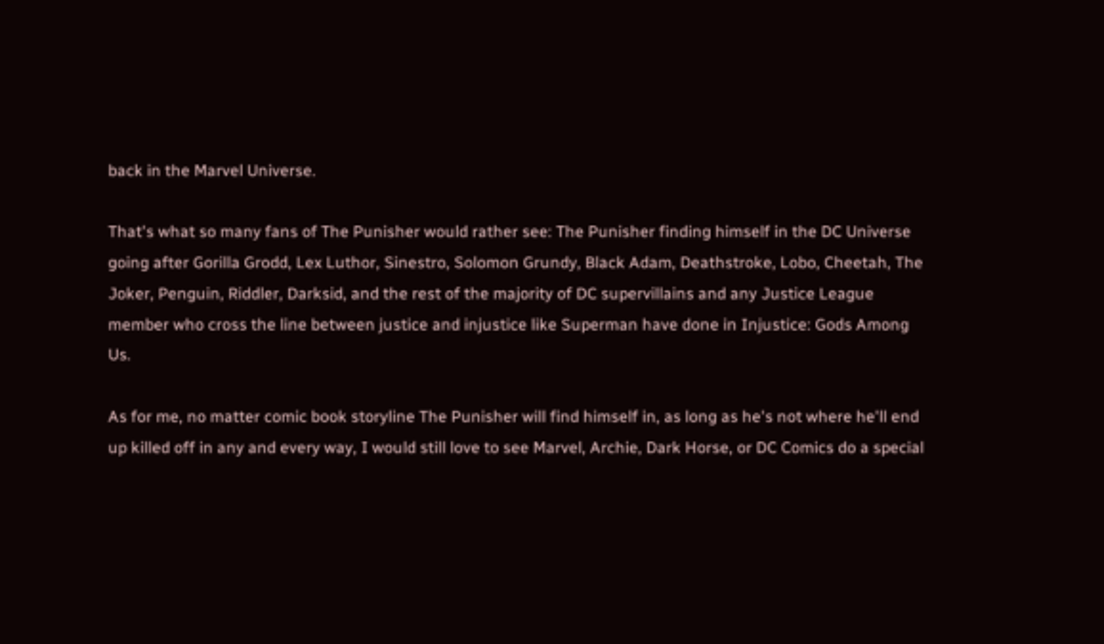back in the Marvel Universe.

That's what so many fans of The Punisher would rather see: The Punisher finding himself in the DC Universe going after Gorilla Grodd, Lex Luthor, Sinestro, Solomon Grundy, Black Adam, Deathstroke, Lobo, Cheetah, The Joker, Penguin, Riddler, Darksid, and the rest of the majority of DC supervillains and any Justice League member who cross the line between justice and injustice like Superman have done in Injustice: Gods Among Us.

As for me, no matter comic book storyline The Punisher will find himself in, as long as he's not where he'll end up killed off in any and every way, I would still love to see Marvel, Archie, Dark Horse, or DC Comics do a special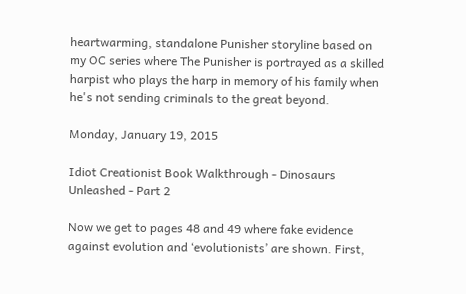heartwarming, standalone Punisher storyline based on my OC series where The Punisher is portrayed as a skilled harpist who plays the harp in memory of his family when he's not sending criminals to the great beyond.

Monday, January 19, 2015

Idiot Creationist Book Walkthrough - Dinosaurs Unleashed - Part 2

Now we get to pages 48 and 49 where fake evidence against evolution and ‘evolutionists’ are shown. First,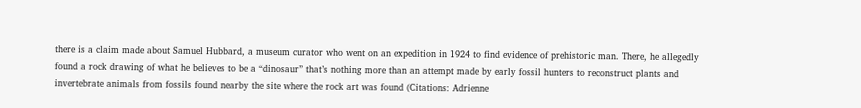there is a claim made about Samuel Hubbard, a museum curator who went on an expedition in 1924 to find evidence of prehistoric man. There, he allegedly found a rock drawing of what he believes to be a “dinosaur” that’s nothing more than an attempt made by early fossil hunters to reconstruct plants and invertebrate animals from fossils found nearby the site where the rock art was found (Citations: Adrienne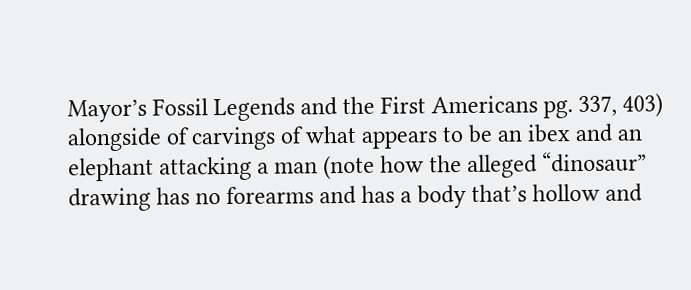Mayor’s Fossil Legends and the First Americans pg. 337, 403) alongside of carvings of what appears to be an ibex and an elephant attacking a man (note how the alleged “dinosaur” drawing has no forearms and has a body that’s hollow and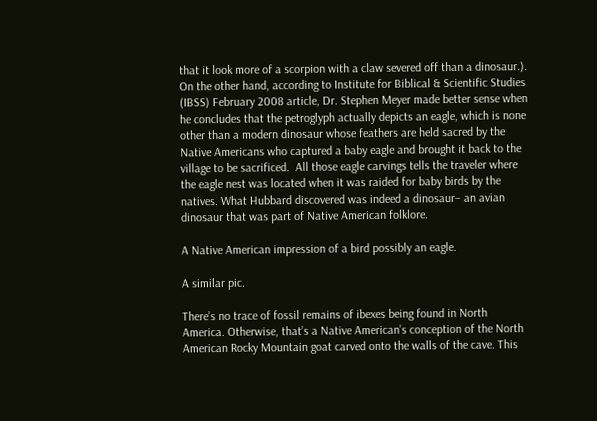that it look more of a scorpion with a claw severed off than a dinosaur.). On the other hand, according to Institute for Biblical & Scientific Studies (IBSS) February 2008 article, Dr. Stephen Meyer made better sense when he concludes that the petroglyph actually depicts an eagle, which is none other than a modern dinosaur whose feathers are held sacred by the Native Americans who captured a baby eagle and brought it back to the village to be sacrificed.  All those eagle carvings tells the traveler where the eagle nest was located when it was raided for baby birds by the natives. What Hubbard discovered was indeed a dinosaur– an avian dinosaur that was part of Native American folklore.

A Native American impression of a bird possibly an eagle.

A similar pic.

There’s no trace of fossil remains of ibexes being found in North America. Otherwise, that’s a Native American’s conception of the North American Rocky Mountain goat carved onto the walls of the cave. This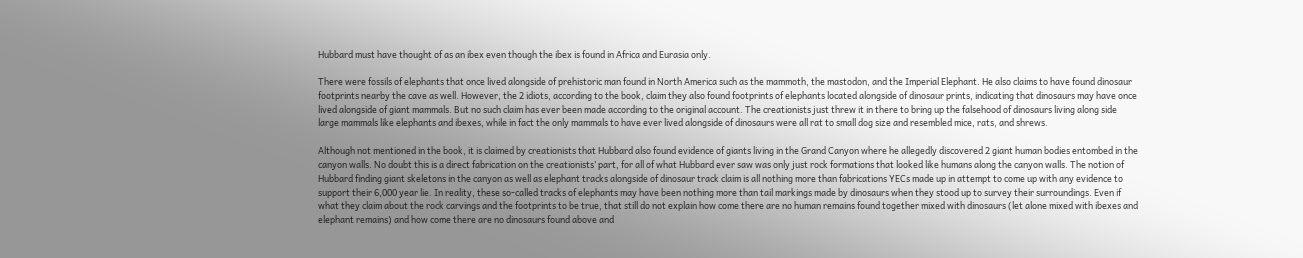Hubbard must have thought of as an ibex even though the ibex is found in Africa and Eurasia only.

There were fossils of elephants that once lived alongside of prehistoric man found in North America such as the mammoth, the mastodon, and the Imperial Elephant. He also claims to have found dinosaur footprints nearby the cave as well. However, the 2 idiots, according to the book, claim they also found footprints of elephants located alongside of dinosaur prints, indicating that dinosaurs may have once lived alongside of giant mammals. But no such claim has ever been made according to the original account. The creationists just threw it in there to bring up the falsehood of dinosaurs living along side large mammals like elephants and ibexes, while in fact the only mammals to have ever lived alongside of dinosaurs were all rat to small dog size and resembled mice, rats, and shrews.

Although not mentioned in the book, it is claimed by creationists that Hubbard also found evidence of giants living in the Grand Canyon where he allegedly discovered 2 giant human bodies entombed in the canyon walls. No doubt this is a direct fabrication on the creationists’ part, for all of what Hubbard ever saw was only just rock formations that looked like humans along the canyon walls. The notion of Hubbard finding giant skeletons in the canyon as well as elephant tracks alongside of dinosaur track claim is all nothing more than fabrications YECs made up in attempt to come up with any evidence to support their 6,000 year lie. In reality, these so-called tracks of elephants may have been nothing more than tail markings made by dinosaurs when they stood up to survey their surroundings. Even if what they claim about the rock carvings and the footprints to be true, that still do not explain how come there are no human remains found together mixed with dinosaurs (let alone mixed with ibexes and elephant remains) and how come there are no dinosaurs found above and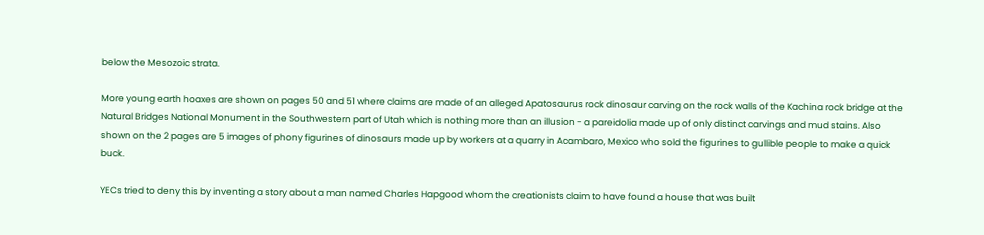below the Mesozoic strata.

More young earth hoaxes are shown on pages 50 and 51 where claims are made of an alleged Apatosaurus rock dinosaur carving on the rock walls of the Kachina rock bridge at the Natural Bridges National Monument in the Southwestern part of Utah which is nothing more than an illusion - a pareidolia made up of only distinct carvings and mud stains. Also shown on the 2 pages are 5 images of phony figurines of dinosaurs made up by workers at a quarry in Acambaro, Mexico who sold the figurines to gullible people to make a quick buck.

YECs tried to deny this by inventing a story about a man named Charles Hapgood whom the creationists claim to have found a house that was built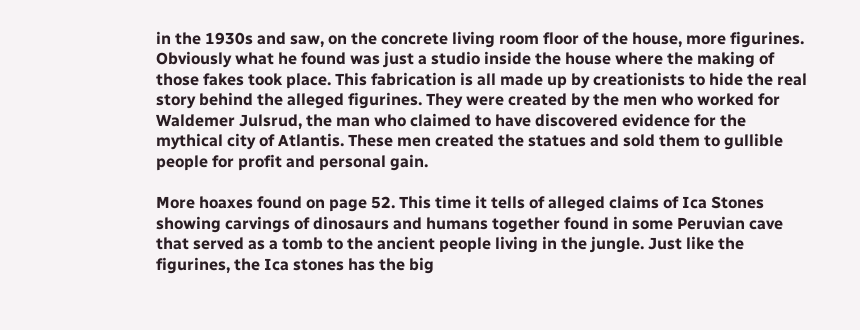in the 1930s and saw, on the concrete living room floor of the house, more figurines. Obviously what he found was just a studio inside the house where the making of those fakes took place. This fabrication is all made up by creationists to hide the real story behind the alleged figurines. They were created by the men who worked for Waldemer Julsrud, the man who claimed to have discovered evidence for the mythical city of Atlantis. These men created the statues and sold them to gullible people for profit and personal gain.

More hoaxes found on page 52. This time it tells of alleged claims of Ica Stones showing carvings of dinosaurs and humans together found in some Peruvian cave that served as a tomb to the ancient people living in the jungle. Just like the figurines, the Ica stones has the big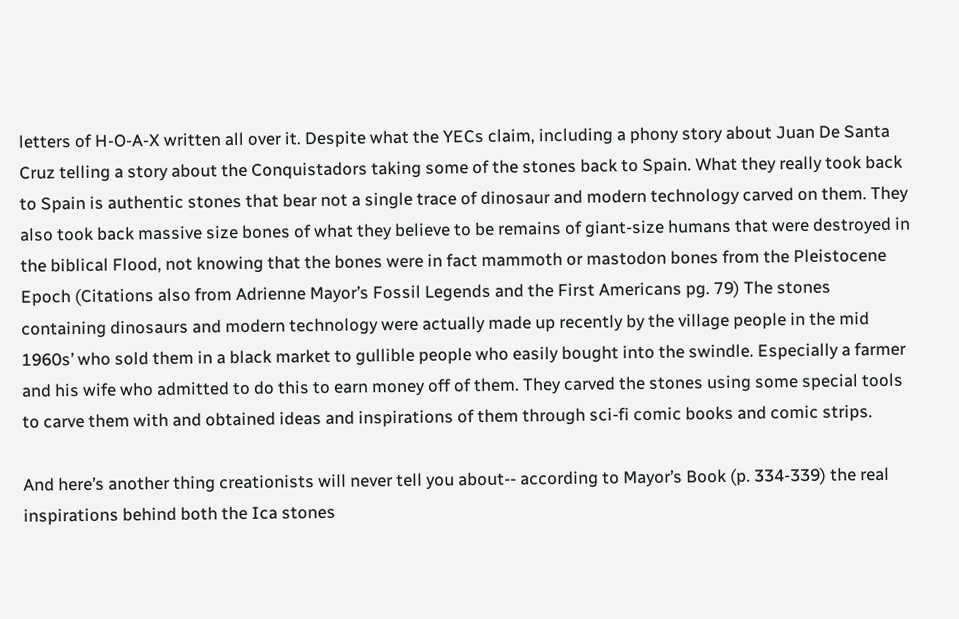letters of H-O-A-X written all over it. Despite what the YECs claim, including a phony story about Juan De Santa Cruz telling a story about the Conquistadors taking some of the stones back to Spain. What they really took back to Spain is authentic stones that bear not a single trace of dinosaur and modern technology carved on them. They also took back massive size bones of what they believe to be remains of giant-size humans that were destroyed in the biblical Flood, not knowing that the bones were in fact mammoth or mastodon bones from the Pleistocene Epoch (Citations also from Adrienne Mayor’s Fossil Legends and the First Americans pg. 79) The stones containing dinosaurs and modern technology were actually made up recently by the village people in the mid 1960s’ who sold them in a black market to gullible people who easily bought into the swindle. Especially a farmer and his wife who admitted to do this to earn money off of them. They carved the stones using some special tools to carve them with and obtained ideas and inspirations of them through sci-fi comic books and comic strips.

And here’s another thing creationists will never tell you about-- according to Mayor’s Book (p. 334-339) the real inspirations behind both the Ica stones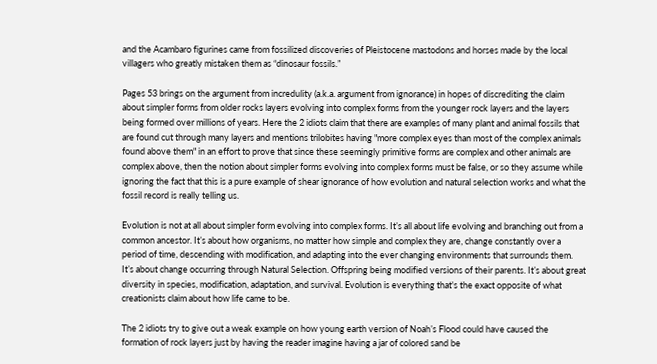and the Acambaro figurines came from fossilized discoveries of Pleistocene mastodons and horses made by the local villagers who greatly mistaken them as “dinosaur fossils.”

Pages 53 brings on the argument from incredulity (a.k.a. argument from ignorance) in hopes of discrediting the claim about simpler forms from older rocks layers evolving into complex forms from the younger rock layers and the layers being formed over millions of years. Here the 2 idiots claim that there are examples of many plant and animal fossils that are found cut through many layers and mentions trilobites having "more complex eyes than most of the complex animals found above them" in an effort to prove that since these seemingly primitive forms are complex and other animals are complex above, then the notion about simpler forms evolving into complex forms must be false, or so they assume while ignoring the fact that this is a pure example of shear ignorance of how evolution and natural selection works and what the fossil record is really telling us.

Evolution is not at all about simpler form evolving into complex forms. It’s all about life evolving and branching out from a common ancestor. It’s about how organisms, no matter how simple and complex they are, change constantly over a period of time, descending with modification, and adapting into the ever changing environments that surrounds them. It’s about change occurring through Natural Selection. Offspring being modified versions of their parents. It’s about great diversity in species, modification, adaptation, and survival. Evolution is everything that's the exact opposite of what creationists claim about how life came to be.

The 2 idiots try to give out a weak example on how young earth version of Noah’s Flood could have caused the formation of rock layers just by having the reader imagine having a jar of colored sand be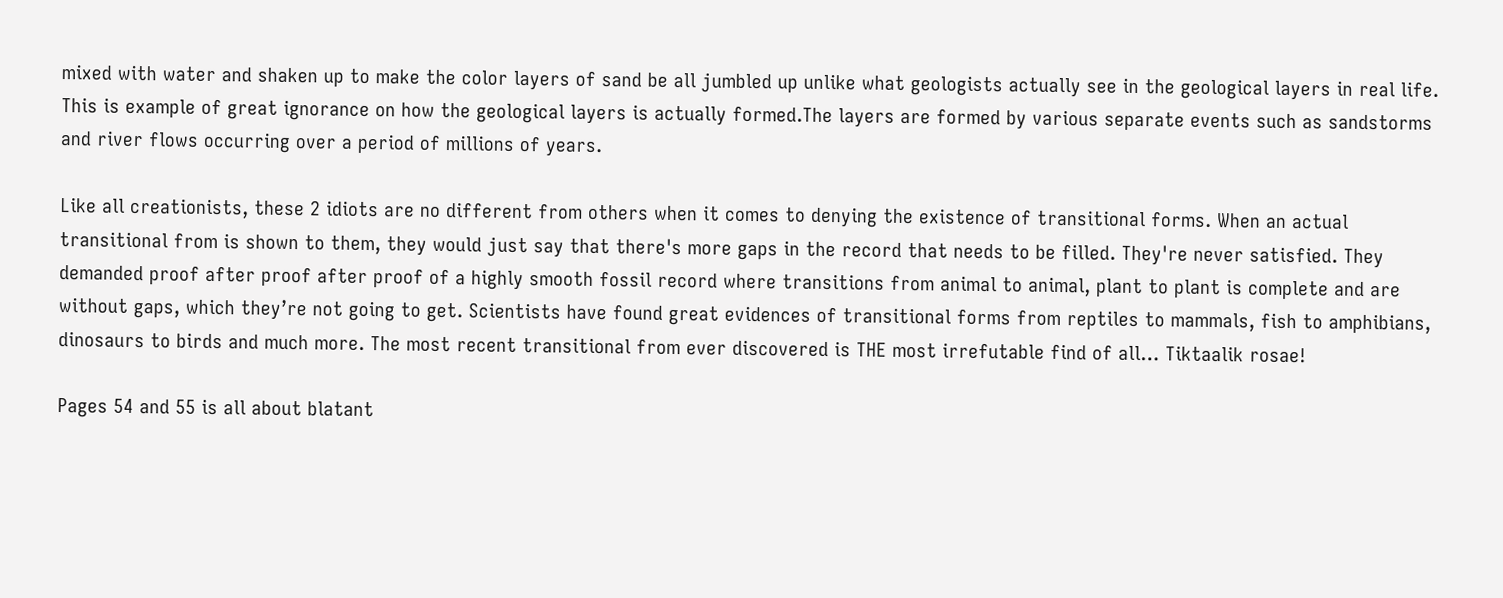mixed with water and shaken up to make the color layers of sand be all jumbled up unlike what geologists actually see in the geological layers in real life. This is example of great ignorance on how the geological layers is actually formed.The layers are formed by various separate events such as sandstorms and river flows occurring over a period of millions of years.

Like all creationists, these 2 idiots are no different from others when it comes to denying the existence of transitional forms. When an actual transitional from is shown to them, they would just say that there's more gaps in the record that needs to be filled. They're never satisfied. They demanded proof after proof after proof of a highly smooth fossil record where transitions from animal to animal, plant to plant is complete and are without gaps, which they’re not going to get. Scientists have found great evidences of transitional forms from reptiles to mammals, fish to amphibians, dinosaurs to birds and much more. The most recent transitional from ever discovered is THE most irrefutable find of all… Tiktaalik rosae!

Pages 54 and 55 is all about blatant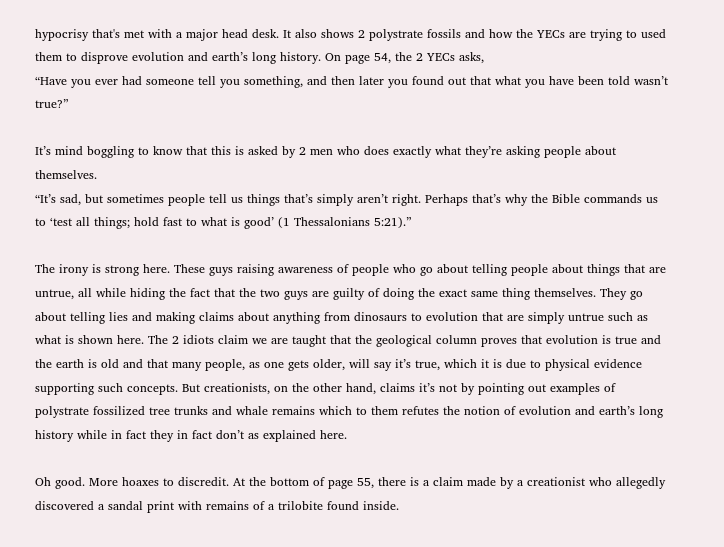hypocrisy that's met with a major head desk. It also shows 2 polystrate fossils and how the YECs are trying to used them to disprove evolution and earth’s long history. On page 54, the 2 YECs asks,
“Have you ever had someone tell you something, and then later you found out that what you have been told wasn’t true?”

It’s mind boggling to know that this is asked by 2 men who does exactly what they’re asking people about themselves.
“It’s sad, but sometimes people tell us things that’s simply aren’t right. Perhaps that’s why the Bible commands us to ‘test all things; hold fast to what is good’ (1 Thessalonians 5:21).”

The irony is strong here. These guys raising awareness of people who go about telling people about things that are untrue, all while hiding the fact that the two guys are guilty of doing the exact same thing themselves. They go about telling lies and making claims about anything from dinosaurs to evolution that are simply untrue such as what is shown here. The 2 idiots claim we are taught that the geological column proves that evolution is true and the earth is old and that many people, as one gets older, will say it’s true, which it is due to physical evidence supporting such concepts. But creationists, on the other hand, claims it’s not by pointing out examples of polystrate fossilized tree trunks and whale remains which to them refutes the notion of evolution and earth’s long history while in fact they in fact don’t as explained here.

Oh good. More hoaxes to discredit. At the bottom of page 55, there is a claim made by a creationist who allegedly discovered a sandal print with remains of a trilobite found inside.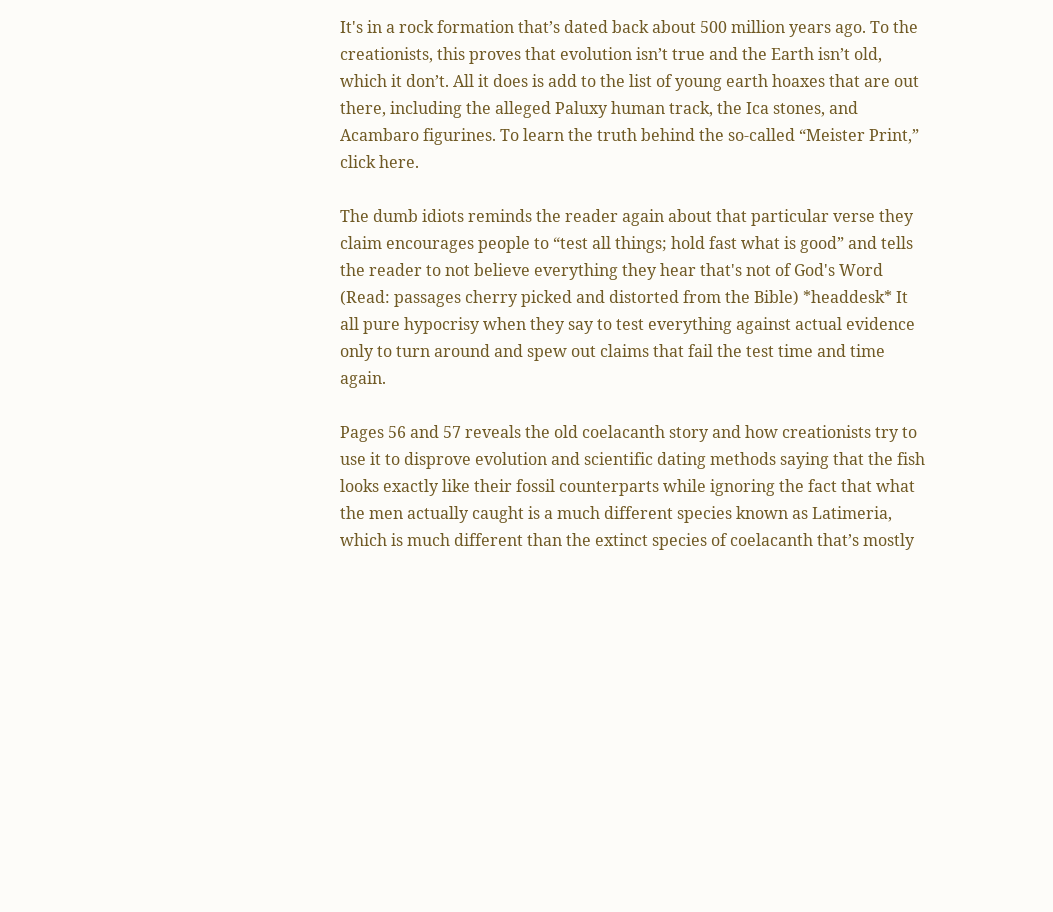It's in a rock formation that’s dated back about 500 million years ago. To the creationists, this proves that evolution isn’t true and the Earth isn’t old, which it don’t. All it does is add to the list of young earth hoaxes that are out there, including the alleged Paluxy human track, the Ica stones, and Acambaro figurines. To learn the truth behind the so-called “Meister Print,” click here.

The dumb idiots reminds the reader again about that particular verse they claim encourages people to “test all things; hold fast what is good” and tells the reader to not believe everything they hear that's not of God's Word (Read: passages cherry picked and distorted from the Bible) *headdesk* It all pure hypocrisy when they say to test everything against actual evidence only to turn around and spew out claims that fail the test time and time again.

Pages 56 and 57 reveals the old coelacanth story and how creationists try to use it to disprove evolution and scientific dating methods saying that the fish looks exactly like their fossil counterparts while ignoring the fact that what the men actually caught is a much different species known as Latimeria, which is much different than the extinct species of coelacanth that’s mostly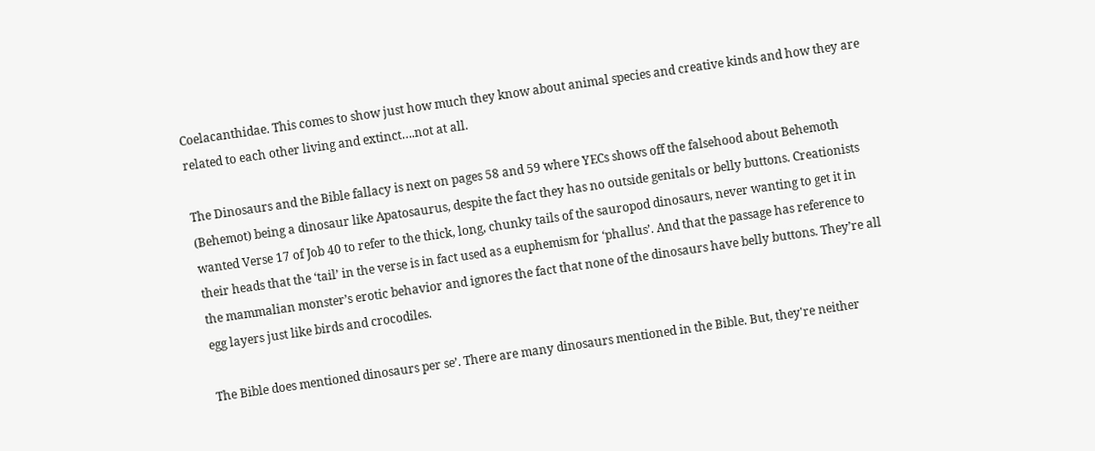Coelacanthidae. This comes to show just how much they know about animal species and creative kinds and how they are related to each other living and extinct….not at all.

The Dinosaurs and the Bible fallacy is next on pages 58 and 59 where YECs shows off the falsehood about Behemoth (Behemot) being a dinosaur like Apatosaurus, despite the fact they has no outside genitals or belly buttons. Creationists wanted Verse 17 of Job 40 to refer to the thick, long, chunky tails of the sauropod dinosaurs, never wanting to get it in their heads that the ‘tail’ in the verse is in fact used as a euphemism for ‘phallus’. And that the passage has reference to the mammalian monster’s erotic behavior and ignores the fact that none of the dinosaurs have belly buttons. They’re all egg layers just like birds and crocodiles.

The Bible does mentioned dinosaurs per se’. There are many dinosaurs mentioned in the Bible. But, they're neither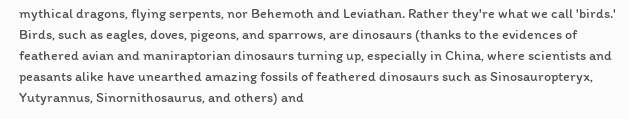mythical dragons, flying serpents, nor Behemoth and Leviathan. Rather they're what we call 'birds.' Birds, such as eagles, doves, pigeons, and sparrows, are dinosaurs (thanks to the evidences of feathered avian and maniraptorian dinosaurs turning up, especially in China, where scientists and peasants alike have unearthed amazing fossils of feathered dinosaurs such as Sinosauropteryx, Yutyrannus, Sinornithosaurus, and others) and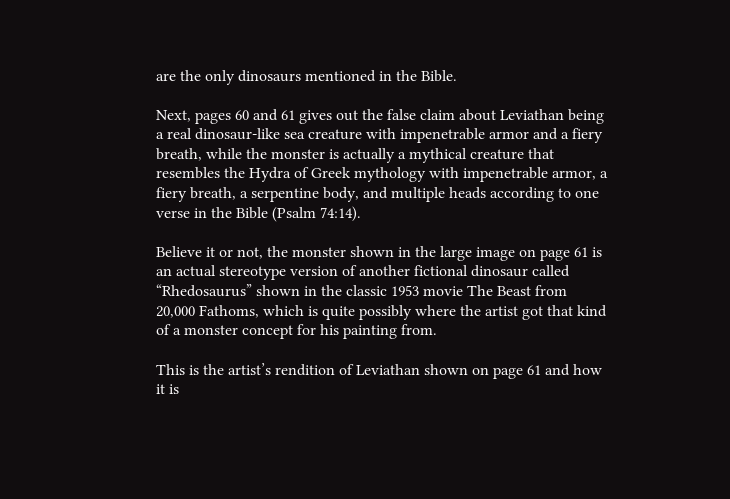are the only dinosaurs mentioned in the Bible.

Next, pages 60 and 61 gives out the false claim about Leviathan being a real dinosaur-like sea creature with impenetrable armor and a fiery breath, while the monster is actually a mythical creature that resembles the Hydra of Greek mythology with impenetrable armor, a fiery breath, a serpentine body, and multiple heads according to one verse in the Bible (Psalm 74:14).

Believe it or not, the monster shown in the large image on page 61 is an actual stereotype version of another fictional dinosaur called “Rhedosaurus” shown in the classic 1953 movie The Beast from 20,000 Fathoms, which is quite possibly where the artist got that kind of a monster concept for his painting from.

This is the artist’s rendition of Leviathan shown on page 61 and how it is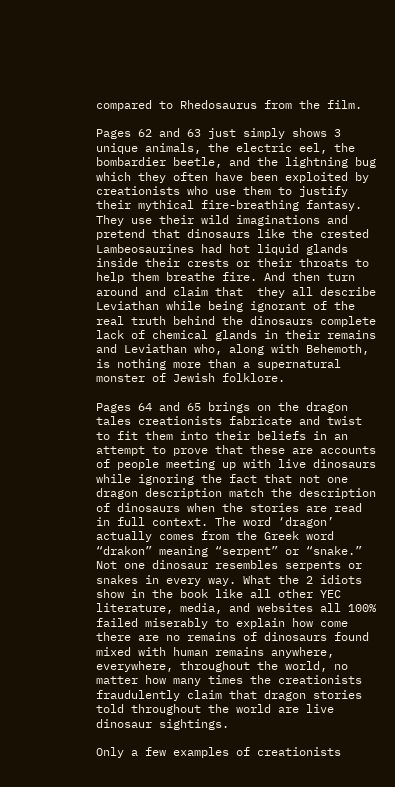compared to Rhedosaurus from the film.

Pages 62 and 63 just simply shows 3 unique animals, the electric eel, the bombardier beetle, and the lightning bug which they often have been exploited by creationists who use them to justify their mythical fire-breathing fantasy. They use their wild imaginations and pretend that dinosaurs like the crested Lambeosaurines had hot liquid glands inside their crests or their throats to help them breathe fire. And then turn around and claim that  they all describe Leviathan while being ignorant of the real truth behind the dinosaurs complete lack of chemical glands in their remains and Leviathan who, along with Behemoth, is nothing more than a supernatural monster of Jewish folklore.

Pages 64 and 65 brings on the dragon tales creationists fabricate and twist to fit them into their beliefs in an attempt to prove that these are accounts of people meeting up with live dinosaurs while ignoring the fact that not one dragon description match the description of dinosaurs when the stories are read in full context. The word ‘dragon’ actually comes from the Greek word “drakon” meaning “serpent” or “snake.” Not one dinosaur resembles serpents or snakes in every way. What the 2 idiots show in the book like all other YEC literature, media, and websites all 100% failed miserably to explain how come there are no remains of dinosaurs found mixed with human remains anywhere, everywhere, throughout the world, no matter how many times the creationists fraudulently claim that dragon stories told throughout the world are live dinosaur sightings.

Only a few examples of creationists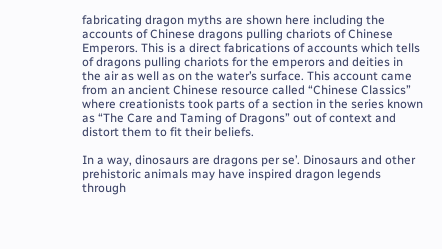fabricating dragon myths are shown here including the accounts of Chinese dragons pulling chariots of Chinese Emperors. This is a direct fabrications of accounts which tells of dragons pulling chariots for the emperors and deities in the air as well as on the water’s surface. This account came from an ancient Chinese resource called “Chinese Classics” where creationists took parts of a section in the series known as “The Care and Taming of Dragons” out of context and distort them to fit their beliefs.

In a way, dinosaurs are dragons per se’. Dinosaurs and other prehistoric animals may have inspired dragon legends through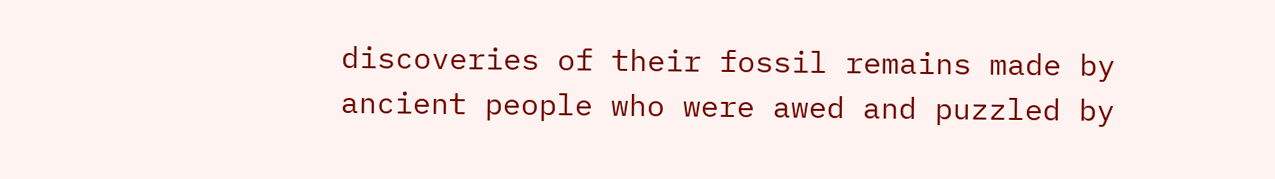discoveries of their fossil remains made by ancient people who were awed and puzzled by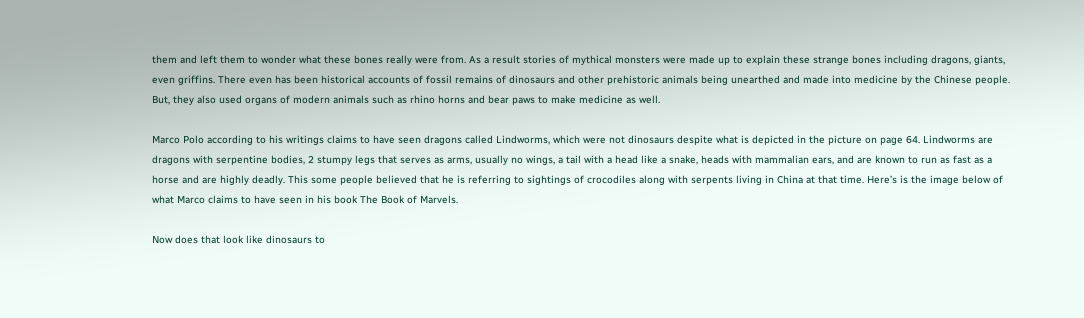them and left them to wonder what these bones really were from. As a result stories of mythical monsters were made up to explain these strange bones including dragons, giants, even griffins. There even has been historical accounts of fossil remains of dinosaurs and other prehistoric animals being unearthed and made into medicine by the Chinese people. But, they also used organs of modern animals such as rhino horns and bear paws to make medicine as well.

Marco Polo according to his writings claims to have seen dragons called Lindworms, which were not dinosaurs despite what is depicted in the picture on page 64. Lindworms are dragons with serpentine bodies, 2 stumpy legs that serves as arms, usually no wings, a tail with a head like a snake, heads with mammalian ears, and are known to run as fast as a horse and are highly deadly. This some people believed that he is referring to sightings of crocodiles along with serpents living in China at that time. Here’s is the image below of what Marco claims to have seen in his book The Book of Marvels.

Now does that look like dinosaurs to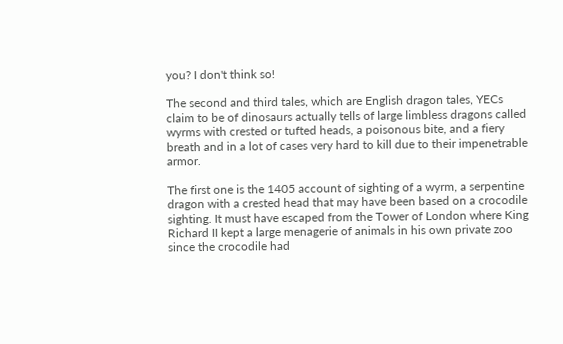you? I don't think so!

The second and third tales, which are English dragon tales, YECs claim to be of dinosaurs actually tells of large limbless dragons called wyrms with crested or tufted heads, a poisonous bite, and a fiery breath and in a lot of cases very hard to kill due to their impenetrable armor.

The first one is the 1405 account of sighting of a wyrm, a serpentine dragon with a crested head that may have been based on a crocodile sighting. It must have escaped from the Tower of London where King Richard II kept a large menagerie of animals in his own private zoo since the crocodile had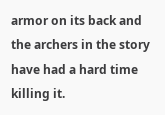armor on its back and the archers in the story have had a hard time killing it.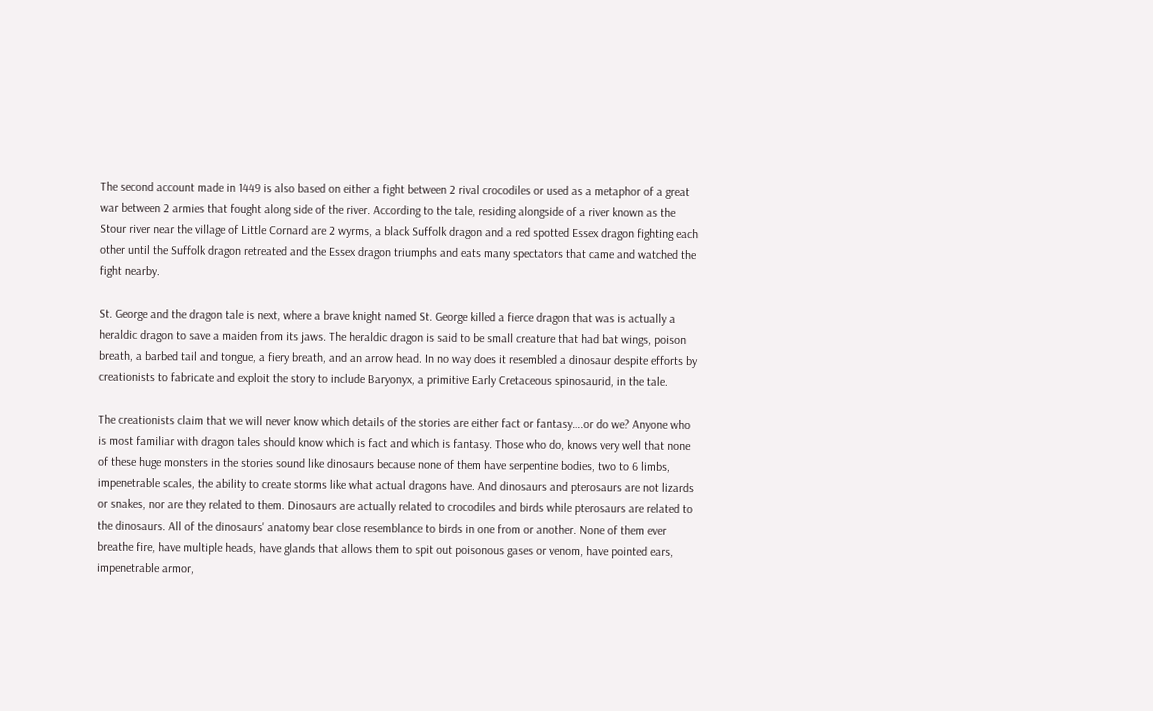The second account made in 1449 is also based on either a fight between 2 rival crocodiles or used as a metaphor of a great war between 2 armies that fought along side of the river. According to the tale, residing alongside of a river known as the Stour river near the village of Little Cornard are 2 wyrms, a black Suffolk dragon and a red spotted Essex dragon fighting each other until the Suffolk dragon retreated and the Essex dragon triumphs and eats many spectators that came and watched the fight nearby.

St. George and the dragon tale is next, where a brave knight named St. George killed a fierce dragon that was is actually a heraldic dragon to save a maiden from its jaws. The heraldic dragon is said to be small creature that had bat wings, poison breath, a barbed tail and tongue, a fiery breath, and an arrow head. In no way does it resembled a dinosaur despite efforts by creationists to fabricate and exploit the story to include Baryonyx, a primitive Early Cretaceous spinosaurid, in the tale.

The creationists claim that we will never know which details of the stories are either fact or fantasy….or do we? Anyone who is most familiar with dragon tales should know which is fact and which is fantasy. Those who do, knows very well that none of these huge monsters in the stories sound like dinosaurs because none of them have serpentine bodies, two to 6 limbs, impenetrable scales, the ability to create storms like what actual dragons have. And dinosaurs and pterosaurs are not lizards or snakes, nor are they related to them. Dinosaurs are actually related to crocodiles and birds while pterosaurs are related to the dinosaurs. All of the dinosaurs' anatomy bear close resemblance to birds in one from or another. None of them ever breathe fire, have multiple heads, have glands that allows them to spit out poisonous gases or venom, have pointed ears, impenetrable armor,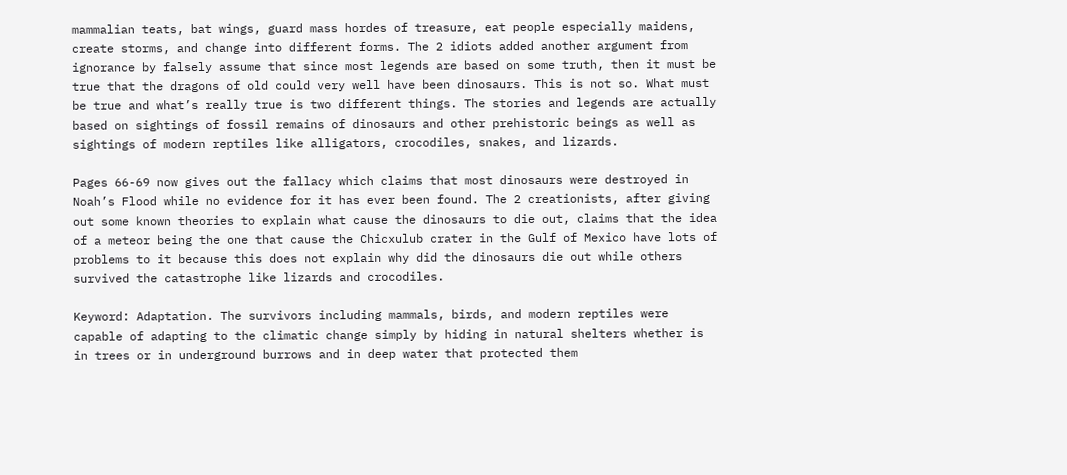mammalian teats, bat wings, guard mass hordes of treasure, eat people especially maidens, create storms, and change into different forms. The 2 idiots added another argument from ignorance by falsely assume that since most legends are based on some truth, then it must be true that the dragons of old could very well have been dinosaurs. This is not so. What must be true and what’s really true is two different things. The stories and legends are actually based on sightings of fossil remains of dinosaurs and other prehistoric beings as well as sightings of modern reptiles like alligators, crocodiles, snakes, and lizards.

Pages 66-69 now gives out the fallacy which claims that most dinosaurs were destroyed in Noah’s Flood while no evidence for it has ever been found. The 2 creationists, after giving out some known theories to explain what cause the dinosaurs to die out, claims that the idea of a meteor being the one that cause the Chicxulub crater in the Gulf of Mexico have lots of problems to it because this does not explain why did the dinosaurs die out while others survived the catastrophe like lizards and crocodiles.

Keyword: Adaptation. The survivors including mammals, birds, and modern reptiles were capable of adapting to the climatic change simply by hiding in natural shelters whether is in trees or in underground burrows and in deep water that protected them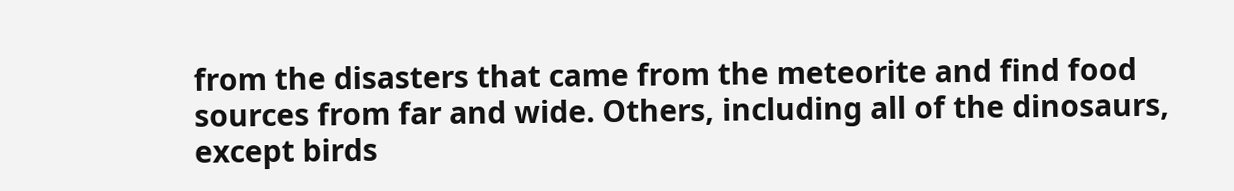from the disasters that came from the meteorite and find food sources from far and wide. Others, including all of the dinosaurs, except birds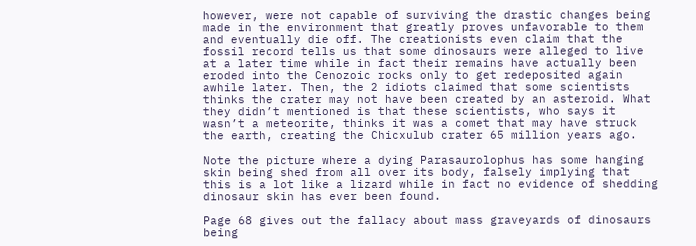however, were not capable of surviving the drastic changes being made in the environment that greatly proves unfavorable to them and eventually die off. The creationists even claim that the fossil record tells us that some dinosaurs were alleged to live at a later time while in fact their remains have actually been eroded into the Cenozoic rocks only to get redeposited again awhile later. Then, the 2 idiots claimed that some scientists thinks the crater may not have been created by an asteroid. What they didn’t mentioned is that these scientists, who says it wasn’t a meteorite, thinks it was a comet that may have struck the earth, creating the Chicxulub crater 65 million years ago.

Note the picture where a dying Parasaurolophus has some hanging skin being shed from all over its body, falsely implying that this is a lot like a lizard while in fact no evidence of shedding dinosaur skin has ever been found.

Page 68 gives out the fallacy about mass graveyards of dinosaurs being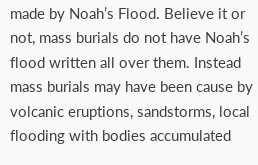made by Noah’s Flood. Believe it or not, mass burials do not have Noah’s flood written all over them. Instead mass burials may have been cause by volcanic eruptions, sandstorms, local flooding with bodies accumulated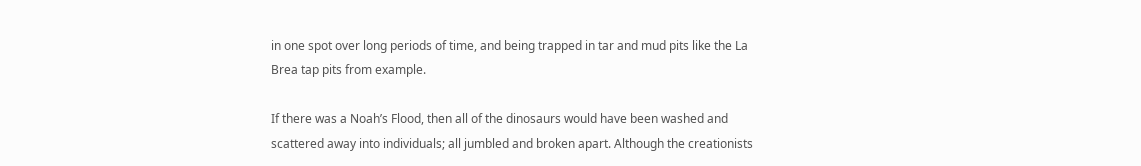in one spot over long periods of time, and being trapped in tar and mud pits like the La Brea tap pits from example.

If there was a Noah’s Flood, then all of the dinosaurs would have been washed and scattered away into individuals; all jumbled and broken apart. Although the creationists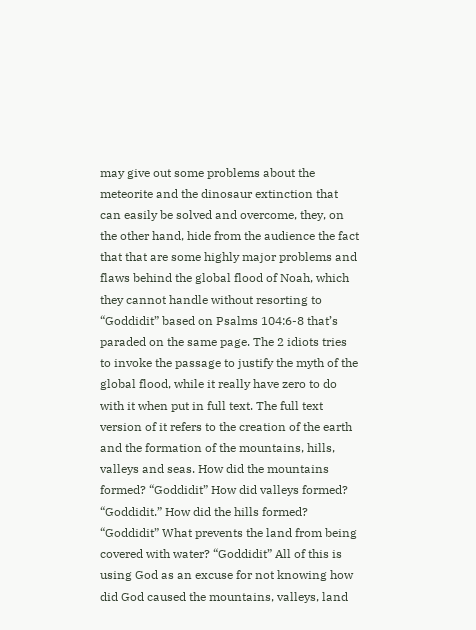may give out some problems about the meteorite and the dinosaur extinction that can easily be solved and overcome, they, on the other hand, hide from the audience the fact that that are some highly major problems and flaws behind the global flood of Noah, which they cannot handle without resorting to “Goddidit” based on Psalms 104:6-8 that’s paraded on the same page. The 2 idiots tries to invoke the passage to justify the myth of the global flood, while it really have zero to do with it when put in full text. The full text version of it refers to the creation of the earth and the formation of the mountains, hills, valleys and seas. How did the mountains formed? “Goddidit” How did valleys formed? “Goddidit.” How did the hills formed? “Goddidit” What prevents the land from being covered with water? “Goddidit” All of this is using God as an excuse for not knowing how did God caused the mountains, valleys, land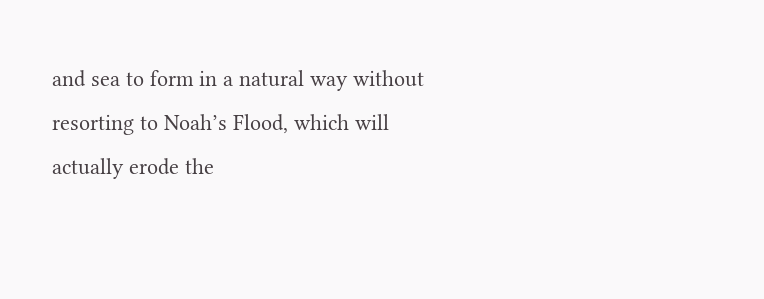and sea to form in a natural way without resorting to Noah’s Flood, which will actually erode the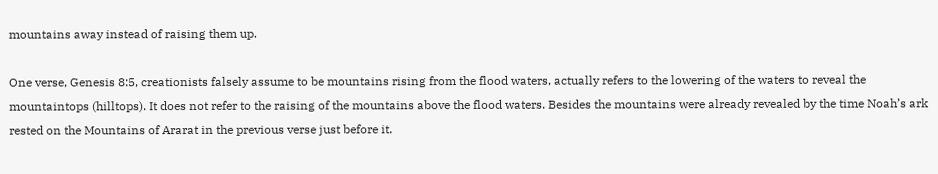mountains away instead of raising them up.

One verse, Genesis 8:5, creationists falsely assume to be mountains rising from the flood waters, actually refers to the lowering of the waters to reveal the mountaintops (hilltops). It does not refer to the raising of the mountains above the flood waters. Besides the mountains were already revealed by the time Noah’s ark rested on the Mountains of Ararat in the previous verse just before it.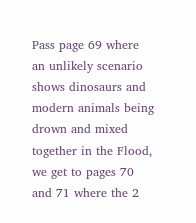Pass page 69 where an unlikely scenario shows dinosaurs and modern animals being drown and mixed together in the Flood, we get to pages 70 and 71 where the 2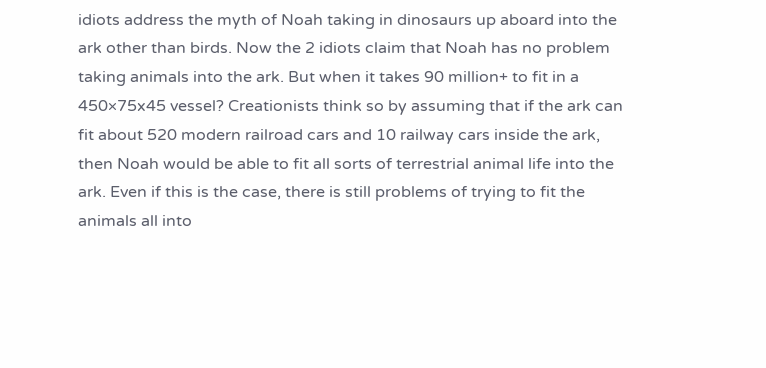idiots address the myth of Noah taking in dinosaurs up aboard into the ark other than birds. Now the 2 idiots claim that Noah has no problem taking animals into the ark. But when it takes 90 million+ to fit in a 450×75x45 vessel? Creationists think so by assuming that if the ark can fit about 520 modern railroad cars and 10 railway cars inside the ark, then Noah would be able to fit all sorts of terrestrial animal life into the ark. Even if this is the case, there is still problems of trying to fit the animals all into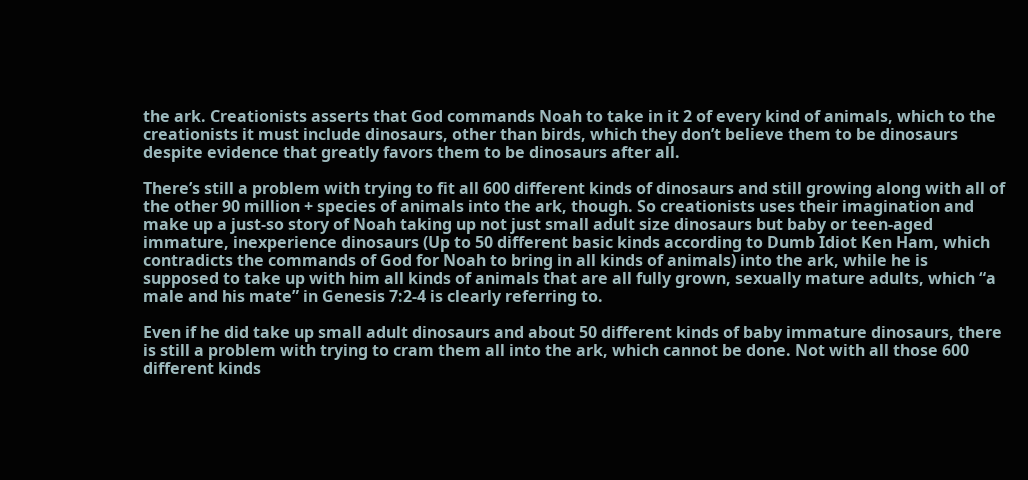the ark. Creationists asserts that God commands Noah to take in it 2 of every kind of animals, which to the creationists it must include dinosaurs, other than birds, which they don’t believe them to be dinosaurs despite evidence that greatly favors them to be dinosaurs after all.

There’s still a problem with trying to fit all 600 different kinds of dinosaurs and still growing along with all of the other 90 million + species of animals into the ark, though. So creationists uses their imagination and make up a just-so story of Noah taking up not just small adult size dinosaurs but baby or teen-aged immature, inexperience dinosaurs (Up to 50 different basic kinds according to Dumb Idiot Ken Ham, which contradicts the commands of God for Noah to bring in all kinds of animals) into the ark, while he is supposed to take up with him all kinds of animals that are all fully grown, sexually mature adults, which “a male and his mate” in Genesis 7:2-4 is clearly referring to.

Even if he did take up small adult dinosaurs and about 50 different kinds of baby immature dinosaurs, there is still a problem with trying to cram them all into the ark, which cannot be done. Not with all those 600 different kinds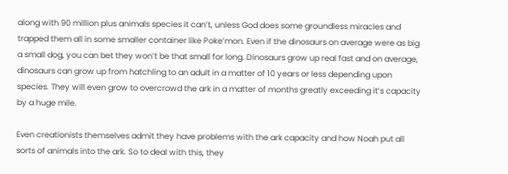along with 90 million plus animals species it can’t, unless God does some groundless miracles and trapped them all in some smaller container like Poke’mon. Even if the dinosaurs on average were as big a small dog, you can bet they won’t be that small for long. Dinosaurs grow up real fast and on average, dinosaurs can grow up from hatchling to an adult in a matter of 10 years or less depending upon species. They will even grow to overcrowd the ark in a matter of months greatly exceeding it’s capacity by a huge mile.

Even creationists themselves admit they have problems with the ark capacity and how Noah put all sorts of animals into the ark. So to deal with this, they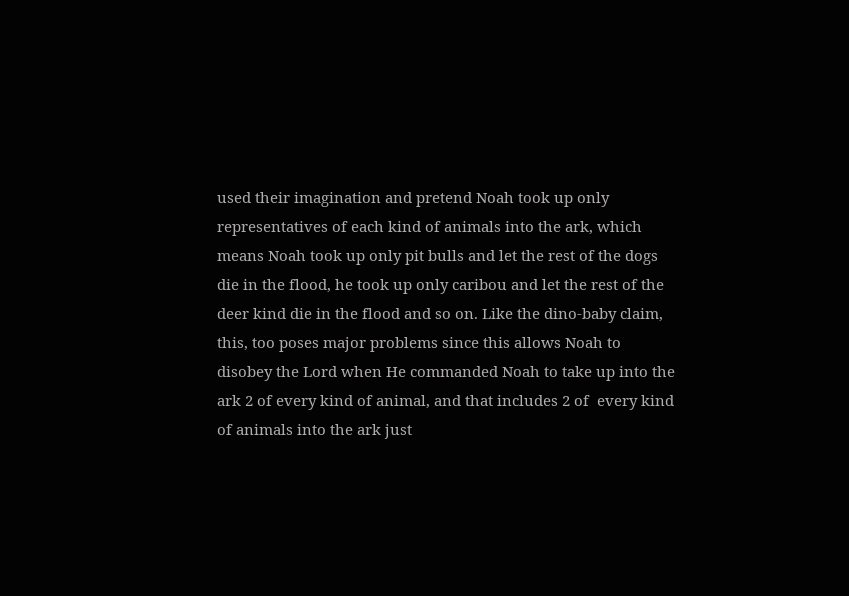used their imagination and pretend Noah took up only representatives of each kind of animals into the ark, which means Noah took up only pit bulls and let the rest of the dogs die in the flood, he took up only caribou and let the rest of the deer kind die in the flood and so on. Like the dino-baby claim, this, too poses major problems since this allows Noah to disobey the Lord when He commanded Noah to take up into the ark 2 of every kind of animal, and that includes 2 of  every kind of animals into the ark just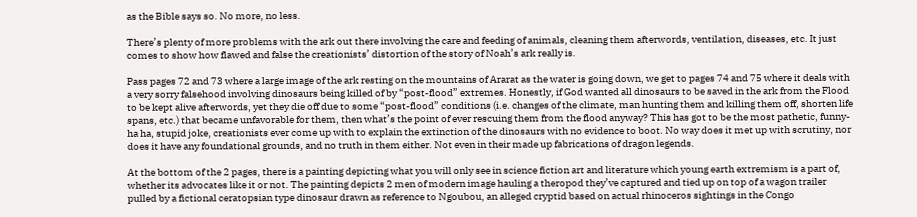as the Bible says so. No more, no less.

There’s plenty of more problems with the ark out there involving the care and feeding of animals, cleaning them afterwords, ventilation, diseases, etc. It just comes to show how flawed and false the creationists’ distortion of the story of Noah’s ark really is.

Pass pages 72 and 73 where a large image of the ark resting on the mountains of Ararat as the water is going down, we get to pages 74 and 75 where it deals with a very sorry falsehood involving dinosaurs being killed of by “post-flood” extremes. Honestly, if God wanted all dinosaurs to be saved in the ark from the Flood to be kept alive afterwords, yet they die off due to some “post-flood” conditions (i.e. changes of the climate, man hunting them and killing them off, shorten life spans, etc.) that became unfavorable for them, then what’s the point of ever rescuing them from the flood anyway? This has got to be the most pathetic, funny-ha ha, stupid joke, creationists ever come up with to explain the extinction of the dinosaurs with no evidence to boot. No way does it met up with scrutiny, nor does it have any foundational grounds, and no truth in them either. Not even in their made up fabrications of dragon legends.

At the bottom of the 2 pages, there is a painting depicting what you will only see in science fiction art and literature which young earth extremism is a part of, whether its advocates like it or not. The painting depicts 2 men of modern image hauling a theropod they’ve captured and tied up on top of a wagon trailer pulled by a fictional ceratopsian type dinosaur drawn as reference to Ngoubou, an alleged cryptid based on actual rhinoceros sightings in the Congo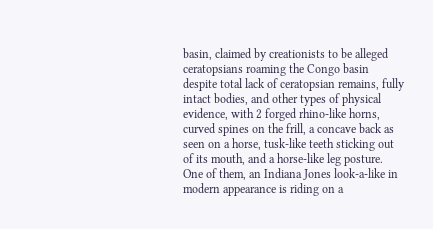basin, claimed by creationists to be alleged ceratopsians roaming the Congo basin despite total lack of ceratopsian remains, fully intact bodies, and other types of physical evidence, with 2 forged rhino-like horns, curved spines on the frill, a concave back as seen on a horse, tusk-like teeth sticking out of its mouth, and a horse-like leg posture. One of them, an Indiana Jones look-a-like in modern appearance is riding on a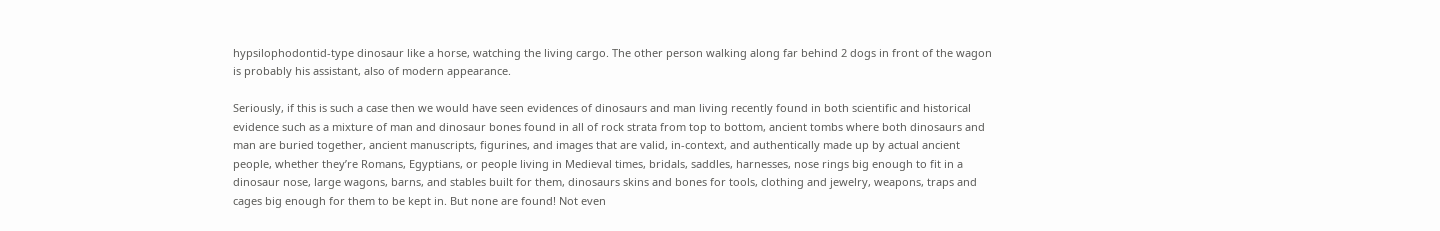hypsilophodontid-type dinosaur like a horse, watching the living cargo. The other person walking along far behind 2 dogs in front of the wagon is probably his assistant, also of modern appearance.

Seriously, if this is such a case then we would have seen evidences of dinosaurs and man living recently found in both scientific and historical evidence such as a mixture of man and dinosaur bones found in all of rock strata from top to bottom, ancient tombs where both dinosaurs and man are buried together, ancient manuscripts, figurines, and images that are valid, in-context, and authentically made up by actual ancient people, whether they’re Romans, Egyptians, or people living in Medieval times, bridals, saddles, harnesses, nose rings big enough to fit in a dinosaur nose, large wagons, barns, and stables built for them, dinosaurs skins and bones for tools, clothing and jewelry, weapons, traps and cages big enough for them to be kept in. But none are found! Not even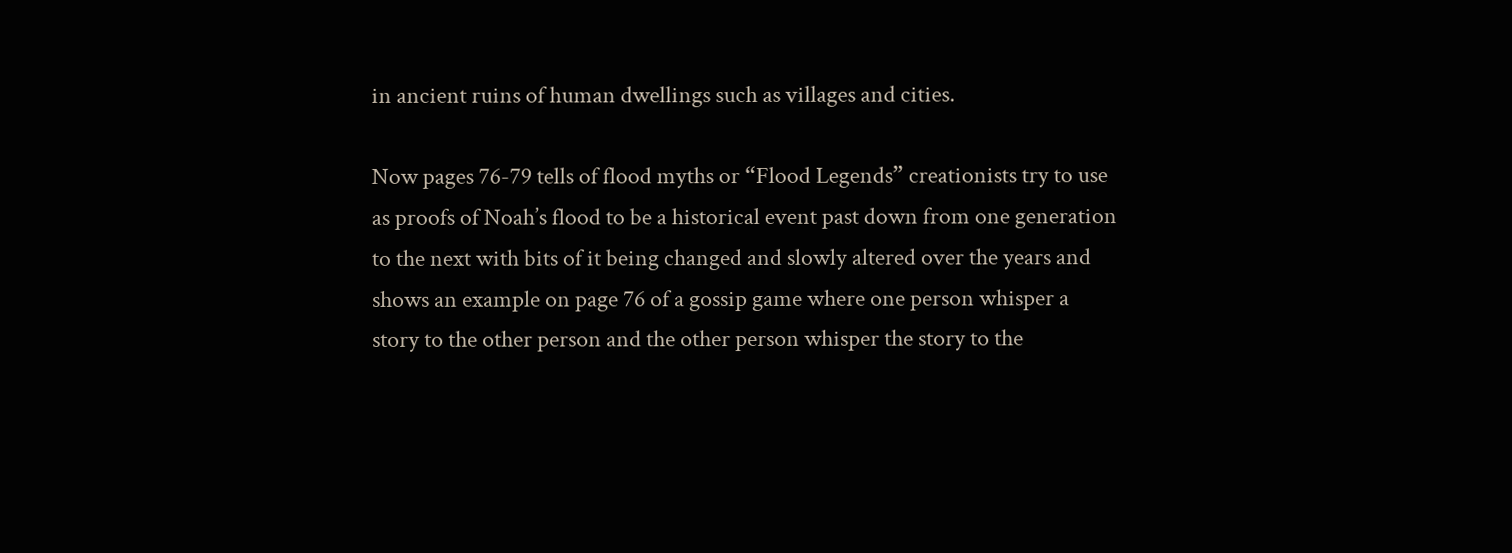in ancient ruins of human dwellings such as villages and cities.

Now pages 76-79 tells of flood myths or “Flood Legends” creationists try to use as proofs of Noah’s flood to be a historical event past down from one generation to the next with bits of it being changed and slowly altered over the years and shows an example on page 76 of a gossip game where one person whisper a story to the other person and the other person whisper the story to the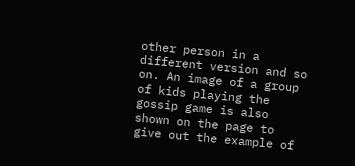other person in a different version and so on. An image of a group of kids playing the gossip game is also shown on the page to give out the example of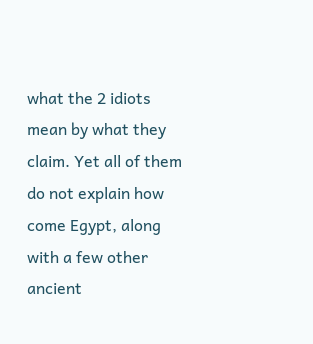what the 2 idiots mean by what they claim. Yet all of them do not explain how come Egypt, along with a few other ancient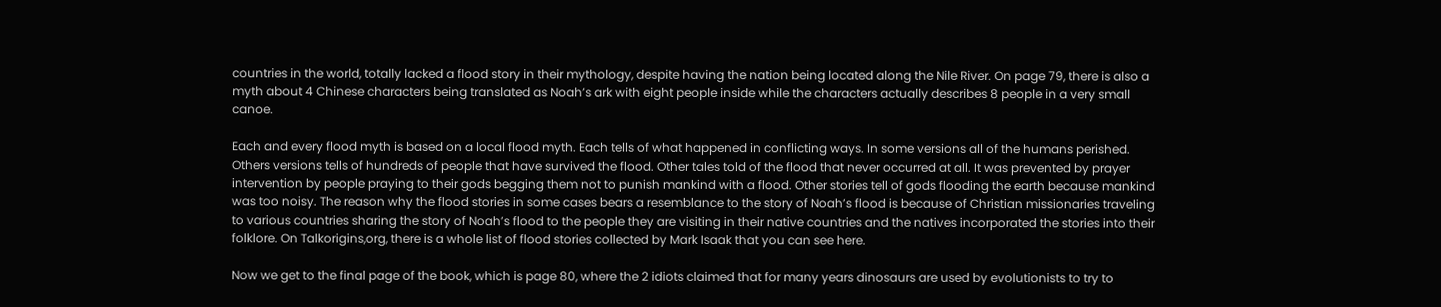countries in the world, totally lacked a flood story in their mythology, despite having the nation being located along the Nile River. On page 79, there is also a myth about 4 Chinese characters being translated as Noah’s ark with eight people inside while the characters actually describes 8 people in a very small canoe.

Each and every flood myth is based on a local flood myth. Each tells of what happened in conflicting ways. In some versions all of the humans perished. Others versions tells of hundreds of people that have survived the flood. Other tales told of the flood that never occurred at all. It was prevented by prayer intervention by people praying to their gods begging them not to punish mankind with a flood. Other stories tell of gods flooding the earth because mankind was too noisy. The reason why the flood stories in some cases bears a resemblance to the story of Noah’s flood is because of Christian missionaries traveling to various countries sharing the story of Noah’s flood to the people they are visiting in their native countries and the natives incorporated the stories into their folklore. On Talkorigins,org, there is a whole list of flood stories collected by Mark Isaak that you can see here.

Now we get to the final page of the book, which is page 80, where the 2 idiots claimed that for many years dinosaurs are used by evolutionists to try to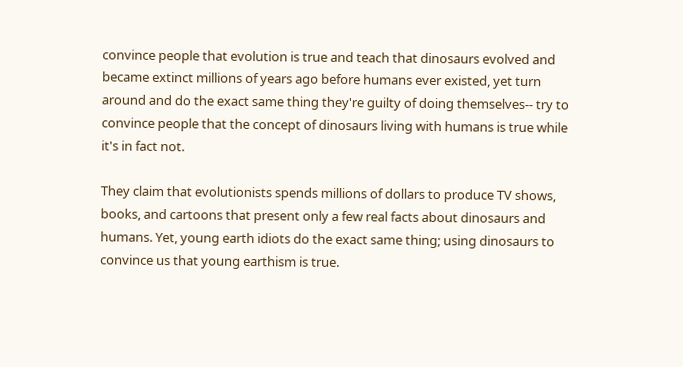convince people that evolution is true and teach that dinosaurs evolved and became extinct millions of years ago before humans ever existed, yet turn around and do the exact same thing they're guilty of doing themselves-- try to convince people that the concept of dinosaurs living with humans is true while it's in fact not.

They claim that evolutionists spends millions of dollars to produce TV shows, books, and cartoons that present only a few real facts about dinosaurs and humans. Yet, young earth idiots do the exact same thing; using dinosaurs to convince us that young earthism is true.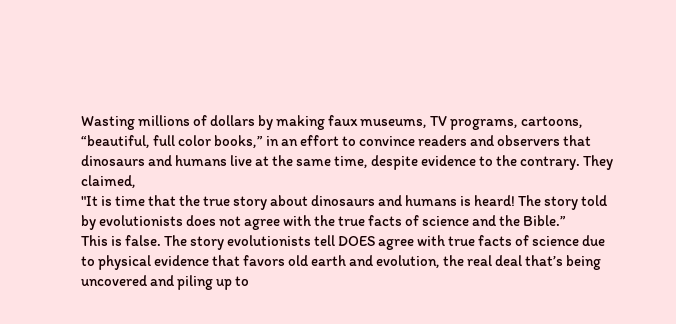Wasting millions of dollars by making faux museums, TV programs, cartoons, “beautiful, full color books,” in an effort to convince readers and observers that dinosaurs and humans live at the same time, despite evidence to the contrary. They claimed,
"It is time that the true story about dinosaurs and humans is heard! The story told by evolutionists does not agree with the true facts of science and the Bible.”
This is false. The story evolutionists tell DOES agree with true facts of science due to physical evidence that favors old earth and evolution, the real deal that’s being uncovered and piling up to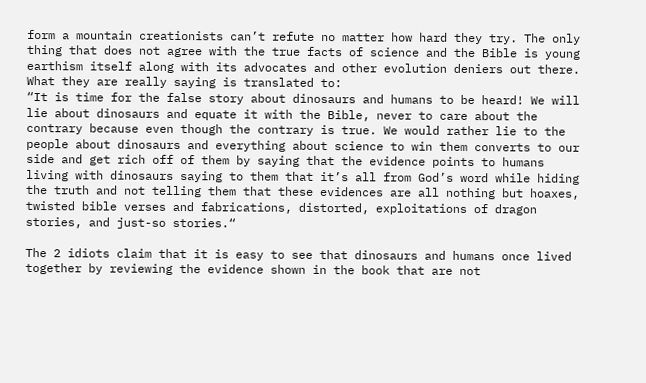form a mountain creationists can’t refute no matter how hard they try. The only thing that does not agree with the true facts of science and the Bible is young earthism itself along with its advocates and other evolution deniers out there. What they are really saying is translated to:
“It is time for the false story about dinosaurs and humans to be heard! We will lie about dinosaurs and equate it with the Bible, never to care about the contrary because even though the contrary is true. We would rather lie to the people about dinosaurs and everything about science to win them converts to our side and get rich off of them by saying that the evidence points to humans living with dinosaurs saying to them that it’s all from God’s word while hiding the truth and not telling them that these evidences are all nothing but hoaxes, twisted bible verses and fabrications, distorted, exploitations of dragon stories, and just-so stories.“

The 2 idiots claim that it is easy to see that dinosaurs and humans once lived together by reviewing the evidence shown in the book that are not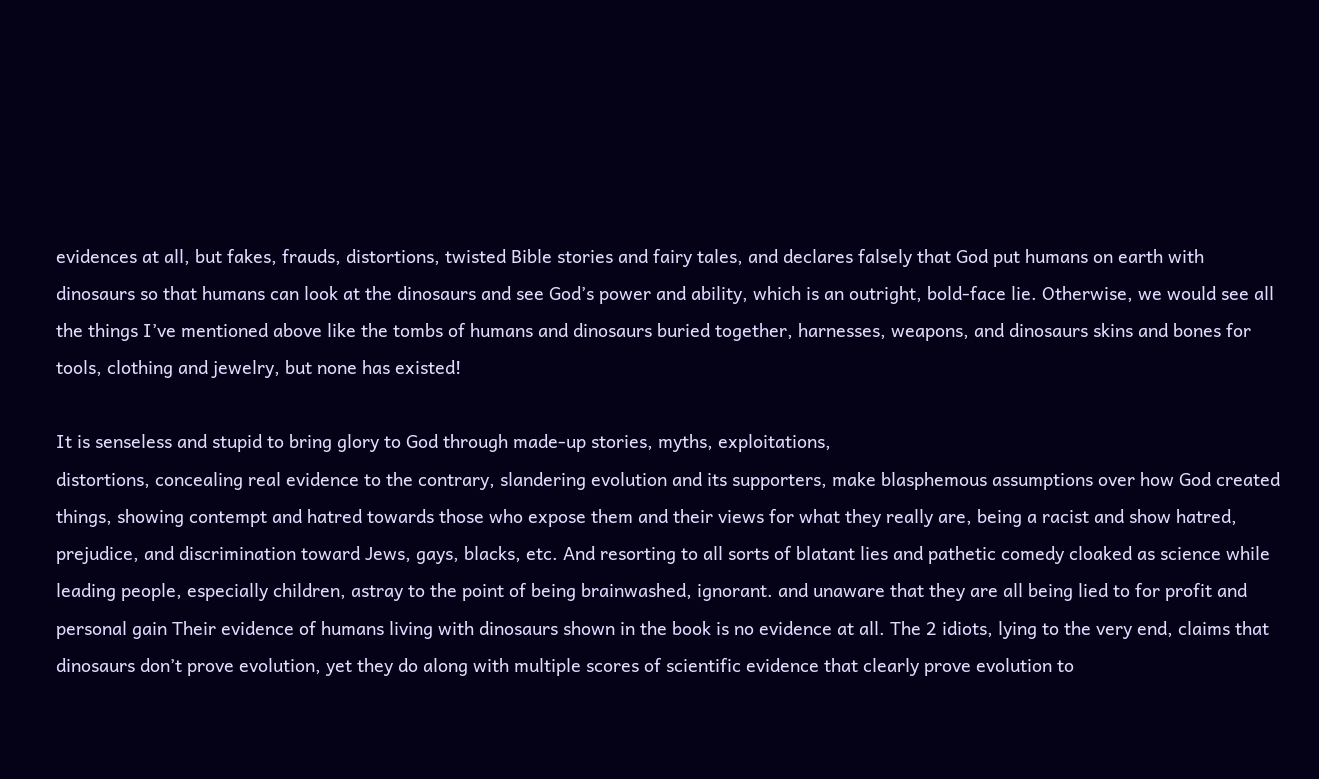evidences at all, but fakes, frauds, distortions, twisted Bible stories and fairy tales, and declares falsely that God put humans on earth with dinosaurs so that humans can look at the dinosaurs and see God’s power and ability, which is an outright, bold-face lie. Otherwise, we would see all the things I’ve mentioned above like the tombs of humans and dinosaurs buried together, harnesses, weapons, and dinosaurs skins and bones for tools, clothing and jewelry, but none has existed!

It is senseless and stupid to bring glory to God through made-up stories, myths, exploitations,
distortions, concealing real evidence to the contrary, slandering evolution and its supporters, make blasphemous assumptions over how God created things, showing contempt and hatred towards those who expose them and their views for what they really are, being a racist and show hatred, prejudice, and discrimination toward Jews, gays, blacks, etc. And resorting to all sorts of blatant lies and pathetic comedy cloaked as science while leading people, especially children, astray to the point of being brainwashed, ignorant. and unaware that they are all being lied to for profit and personal gain Their evidence of humans living with dinosaurs shown in the book is no evidence at all. The 2 idiots, lying to the very end, claims that dinosaurs don’t prove evolution, yet they do along with multiple scores of scientific evidence that clearly prove evolution to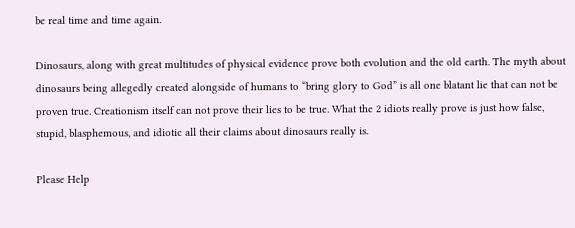be real time and time again.

Dinosaurs, along with great multitudes of physical evidence prove both evolution and the old earth. The myth about dinosaurs being allegedly created alongside of humans to “bring glory to God” is all one blatant lie that can not be proven true. Creationism itself can not prove their lies to be true. What the 2 idiots really prove is just how false, stupid, blasphemous, and idiotic all their claims about dinosaurs really is.

Please Help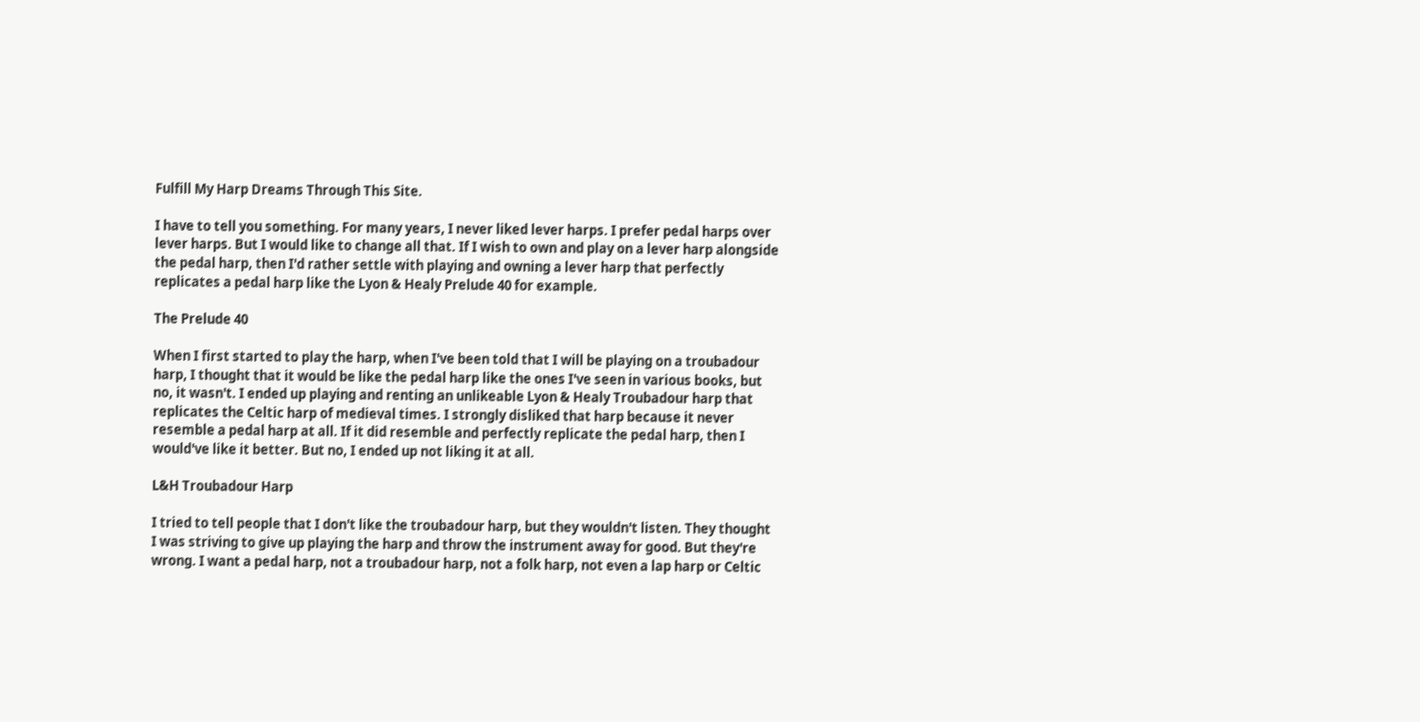Fulfill My Harp Dreams Through This Site.

I have to tell you something. For many years, I never liked lever harps. I prefer pedal harps over lever harps. But I would like to change all that. If I wish to own and play on a lever harp alongside the pedal harp, then I'd rather settle with playing and owning a lever harp that perfectly replicates a pedal harp like the Lyon & Healy Prelude 40 for example.

The Prelude 40

When I first started to play the harp, when I've been told that I will be playing on a troubadour harp, I thought that it would be like the pedal harp like the ones I've seen in various books, but no, it wasn't. I ended up playing and renting an unlikeable Lyon & Healy Troubadour harp that replicates the Celtic harp of medieval times. I strongly disliked that harp because it never resemble a pedal harp at all. If it did resemble and perfectly replicate the pedal harp, then I would've like it better. But no, I ended up not liking it at all.

L&H Troubadour Harp

I tried to tell people that I don't like the troubadour harp, but they wouldn't listen. They thought I was striving to give up playing the harp and throw the instrument away for good. But they're wrong. I want a pedal harp, not a troubadour harp, not a folk harp, not even a lap harp or Celtic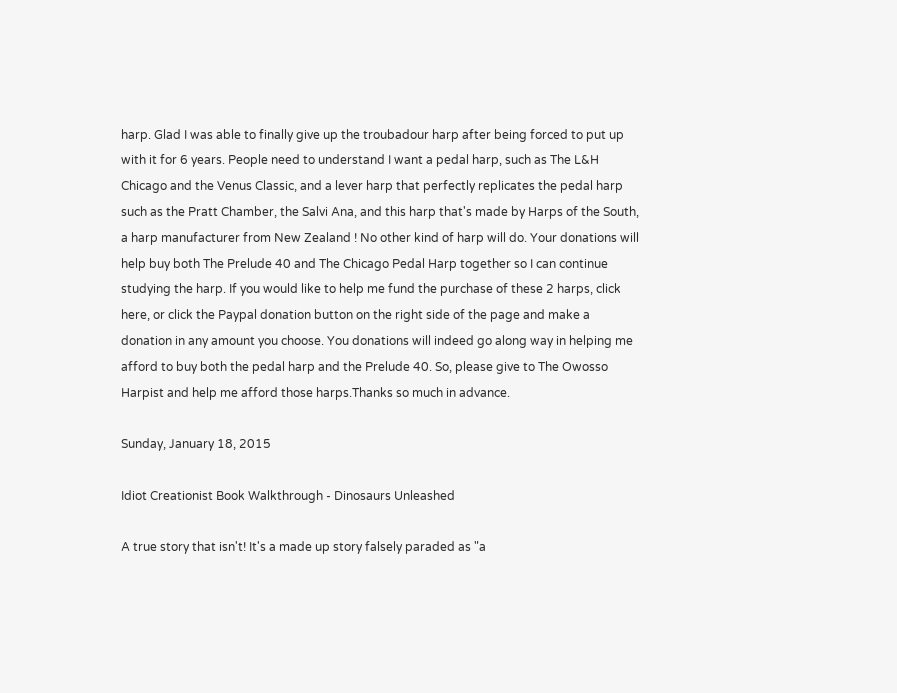harp. Glad I was able to finally give up the troubadour harp after being forced to put up with it for 6 years. People need to understand I want a pedal harp, such as The L&H Chicago and the Venus Classic, and a lever harp that perfectly replicates the pedal harp such as the Pratt Chamber, the Salvi Ana, and this harp that's made by Harps of the South, a harp manufacturer from New Zealand ! No other kind of harp will do. Your donations will help buy both The Prelude 40 and The Chicago Pedal Harp together so I can continue studying the harp. If you would like to help me fund the purchase of these 2 harps, click here, or click the Paypal donation button on the right side of the page and make a donation in any amount you choose. You donations will indeed go along way in helping me afford to buy both the pedal harp and the Prelude 40. So, please give to The Owosso Harpist and help me afford those harps.Thanks so much in advance.

Sunday, January 18, 2015

Idiot Creationist Book Walkthrough - Dinosaurs Unleashed

A true story that isn't! It's a made up story falsely paraded as "a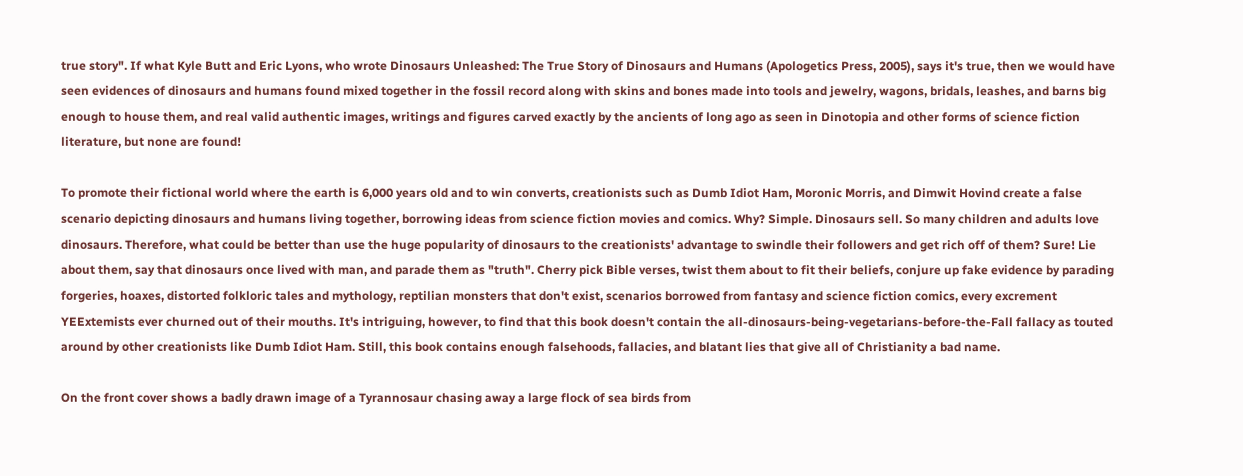true story". If what Kyle Butt and Eric Lyons, who wrote Dinosaurs Unleashed: The True Story of Dinosaurs and Humans (Apologetics Press, 2005), says it's true, then we would have seen evidences of dinosaurs and humans found mixed together in the fossil record along with skins and bones made into tools and jewelry, wagons, bridals, leashes, and barns big enough to house them, and real valid authentic images, writings and figures carved exactly by the ancients of long ago as seen in Dinotopia and other forms of science fiction literature, but none are found!

To promote their fictional world where the earth is 6,000 years old and to win converts, creationists such as Dumb Idiot Ham, Moronic Morris, and Dimwit Hovind create a false scenario depicting dinosaurs and humans living together, borrowing ideas from science fiction movies and comics. Why? Simple. Dinosaurs sell. So many children and adults love dinosaurs. Therefore, what could be better than use the huge popularity of dinosaurs to the creationists' advantage to swindle their followers and get rich off of them? Sure! Lie about them, say that dinosaurs once lived with man, and parade them as "truth". Cherry pick Bible verses, twist them about to fit their beliefs, conjure up fake evidence by parading forgeries, hoaxes, distorted folkloric tales and mythology, reptilian monsters that don't exist, scenarios borrowed from fantasy and science fiction comics, every excrement YEExtemists ever churned out of their mouths. It's intriguing, however, to find that this book doesn't contain the all-dinosaurs-being-vegetarians-before-the-Fall fallacy as touted around by other creationists like Dumb Idiot Ham. Still, this book contains enough falsehoods, fallacies, and blatant lies that give all of Christianity a bad name.

On the front cover shows a badly drawn image of a Tyrannosaur chasing away a large flock of sea birds from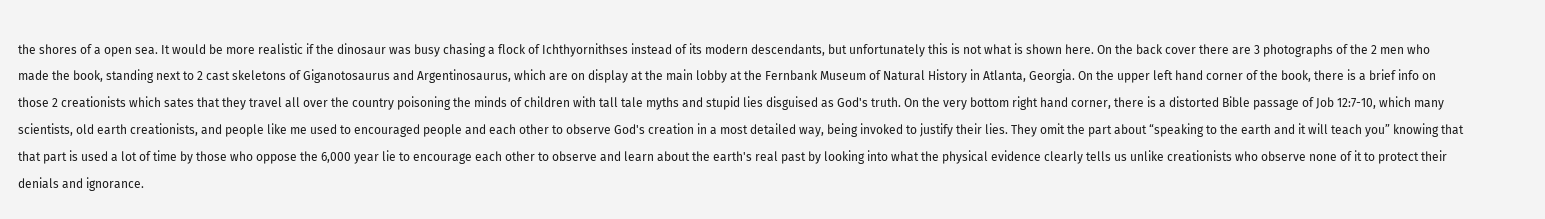the shores of a open sea. It would be more realistic if the dinosaur was busy chasing a flock of Ichthyornithses instead of its modern descendants, but unfortunately this is not what is shown here. On the back cover there are 3 photographs of the 2 men who made the book, standing next to 2 cast skeletons of Giganotosaurus and Argentinosaurus, which are on display at the main lobby at the Fernbank Museum of Natural History in Atlanta, Georgia. On the upper left hand corner of the book, there is a brief info on those 2 creationists which sates that they travel all over the country poisoning the minds of children with tall tale myths and stupid lies disguised as God's truth. On the very bottom right hand corner, there is a distorted Bible passage of Job 12:7-10, which many scientists, old earth creationists, and people like me used to encouraged people and each other to observe God's creation in a most detailed way, being invoked to justify their lies. They omit the part about “speaking to the earth and it will teach you” knowing that that part is used a lot of time by those who oppose the 6,000 year lie to encourage each other to observe and learn about the earth's real past by looking into what the physical evidence clearly tells us unlike creationists who observe none of it to protect their denials and ignorance.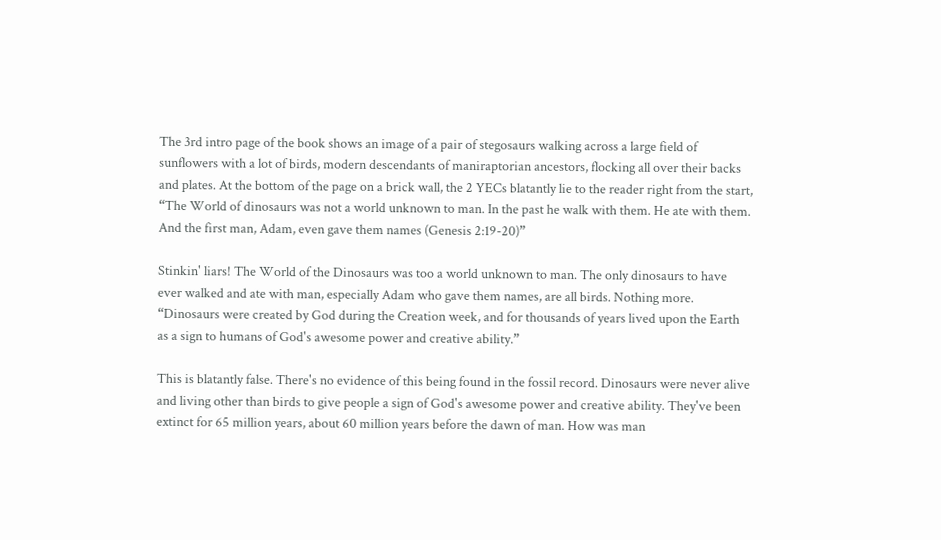The 3rd intro page of the book shows an image of a pair of stegosaurs walking across a large field of sunflowers with a lot of birds, modern descendants of maniraptorian ancestors, flocking all over their backs and plates. At the bottom of the page on a brick wall, the 2 YECs blatantly lie to the reader right from the start,
“The World of dinosaurs was not a world unknown to man. In the past he walk with them. He ate with them. And the first man, Adam, even gave them names (Genesis 2:19-20)”

Stinkin' liars! The World of the Dinosaurs was too a world unknown to man. The only dinosaurs to have ever walked and ate with man, especially Adam who gave them names, are all birds. Nothing more.
“Dinosaurs were created by God during the Creation week, and for thousands of years lived upon the Earth as a sign to humans of God's awesome power and creative ability.”

This is blatantly false. There's no evidence of this being found in the fossil record. Dinosaurs were never alive and living other than birds to give people a sign of God's awesome power and creative ability. They've been extinct for 65 million years, about 60 million years before the dawn of man. How was man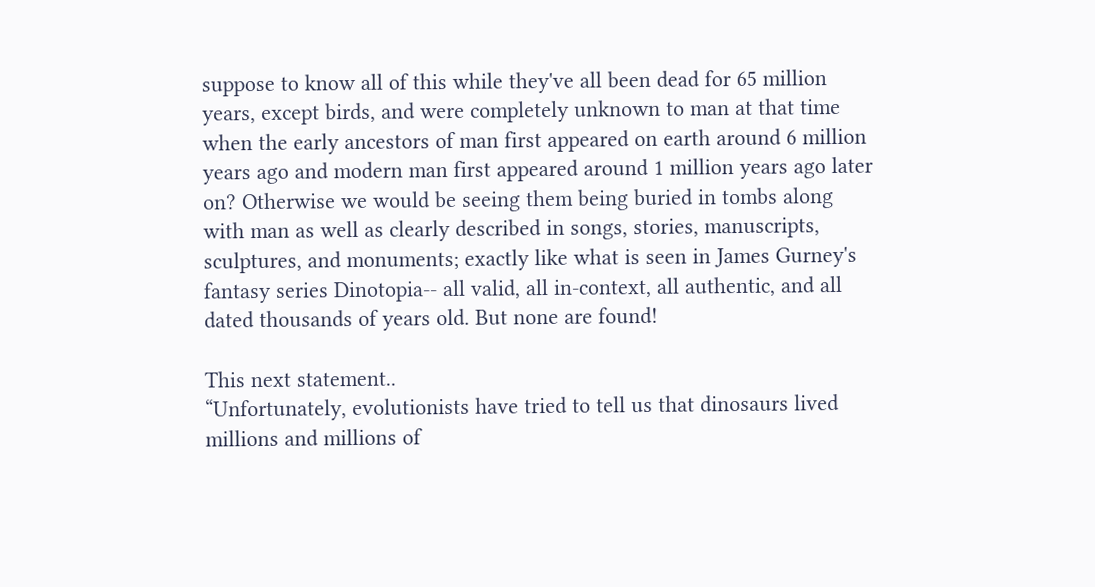suppose to know all of this while they've all been dead for 65 million years, except birds, and were completely unknown to man at that time when the early ancestors of man first appeared on earth around 6 million years ago and modern man first appeared around 1 million years ago later on? Otherwise we would be seeing them being buried in tombs along with man as well as clearly described in songs, stories, manuscripts, sculptures, and monuments; exactly like what is seen in James Gurney's fantasy series Dinotopia-- all valid, all in-context, all authentic, and all dated thousands of years old. But none are found!

This next statement..
“Unfortunately, evolutionists have tried to tell us that dinosaurs lived millions and millions of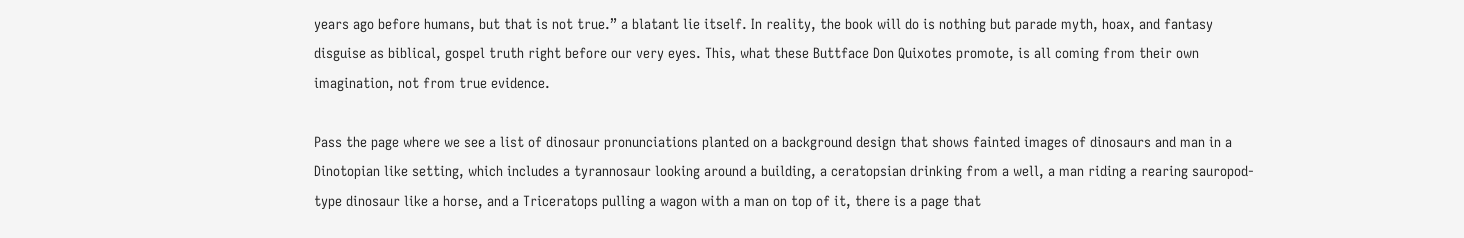years ago before humans, but that is not true.” a blatant lie itself. In reality, the book will do is nothing but parade myth, hoax, and fantasy disguise as biblical, gospel truth right before our very eyes. This, what these Buttface Don Quixotes promote, is all coming from their own imagination, not from true evidence.

Pass the page where we see a list of dinosaur pronunciations planted on a background design that shows fainted images of dinosaurs and man in a Dinotopian like setting, which includes a tyrannosaur looking around a building, a ceratopsian drinking from a well, a man riding a rearing sauropod-type dinosaur like a horse, and a Triceratops pulling a wagon with a man on top of it, there is a page that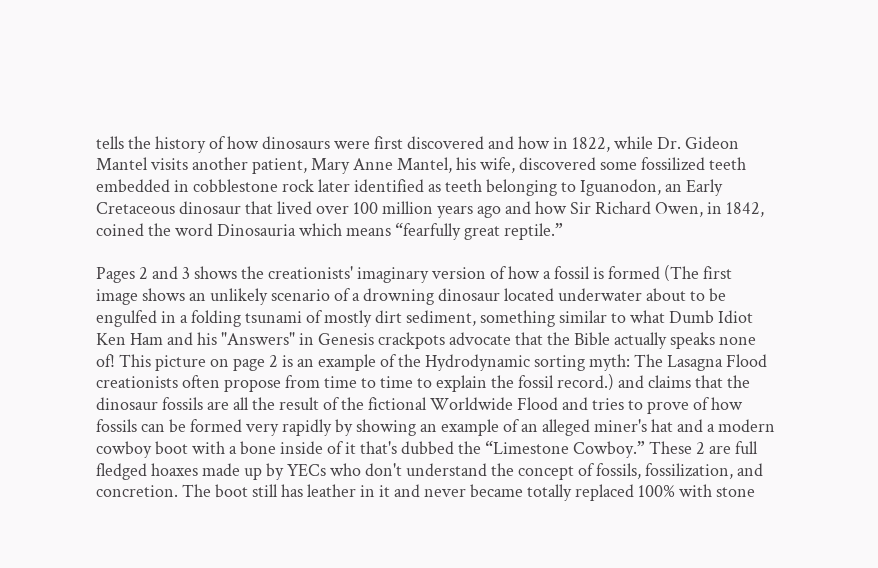tells the history of how dinosaurs were first discovered and how in 1822, while Dr. Gideon Mantel visits another patient, Mary Anne Mantel, his wife, discovered some fossilized teeth embedded in cobblestone rock later identified as teeth belonging to Iguanodon, an Early Cretaceous dinosaur that lived over 100 million years ago and how Sir Richard Owen, in 1842, coined the word Dinosauria which means “fearfully great reptile.”

Pages 2 and 3 shows the creationists' imaginary version of how a fossil is formed (The first image shows an unlikely scenario of a drowning dinosaur located underwater about to be engulfed in a folding tsunami of mostly dirt sediment, something similar to what Dumb Idiot Ken Ham and his "Answers" in Genesis crackpots advocate that the Bible actually speaks none of! This picture on page 2 is an example of the Hydrodynamic sorting myth: The Lasagna Flood creationists often propose from time to time to explain the fossil record.) and claims that the dinosaur fossils are all the result of the fictional Worldwide Flood and tries to prove of how fossils can be formed very rapidly by showing an example of an alleged miner's hat and a modern cowboy boot with a bone inside of it that's dubbed the “Limestone Cowboy.” These 2 are full fledged hoaxes made up by YECs who don't understand the concept of fossils, fossilization, and concretion. The boot still has leather in it and never became totally replaced 100% with stone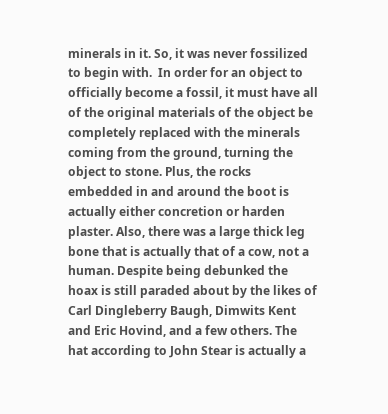minerals in it. So, it was never fossilized to begin with.  In order for an object to officially become a fossil, it must have all of the original materials of the object be completely replaced with the minerals coming from the ground, turning the object to stone. Plus, the rocks embedded in and around the boot is actually either concretion or harden plaster. Also, there was a large thick leg bone that is actually that of a cow, not a human. Despite being debunked the hoax is still paraded about by the likes of Carl Dingleberry Baugh, Dimwits Kent and Eric Hovind, and a few others. The hat according to John Stear is actually a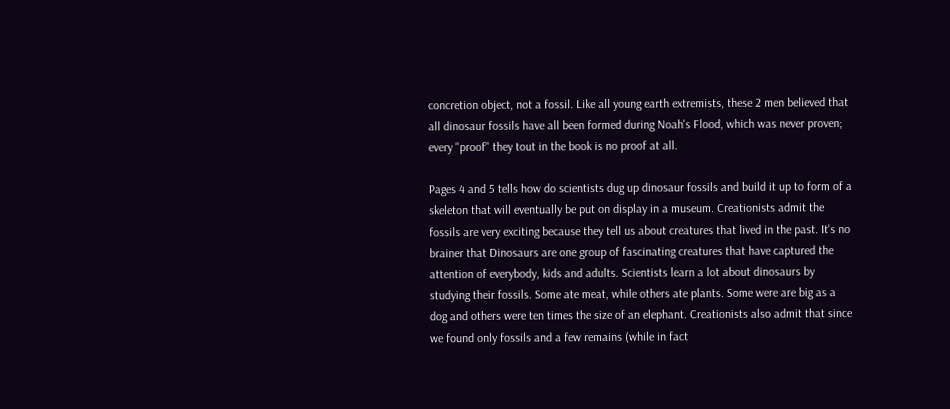concretion object, not a fossil. Like all young earth extremists, these 2 men believed that all dinosaur fossils have all been formed during Noah's Flood, which was never proven; every "proof" they tout in the book is no proof at all.

Pages 4 and 5 tells how do scientists dug up dinosaur fossils and build it up to form of a skeleton that will eventually be put on display in a museum. Creationists admit the fossils are very exciting because they tell us about creatures that lived in the past. It's no brainer that Dinosaurs are one group of fascinating creatures that have captured the attention of everybody, kids and adults. Scientists learn a lot about dinosaurs by studying their fossils. Some ate meat, while others ate plants. Some were are big as a dog and others were ten times the size of an elephant. Creationists also admit that since we found only fossils and a few remains (while in fact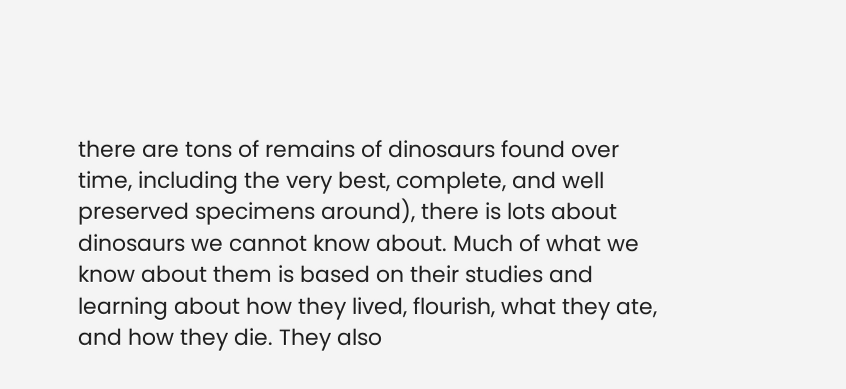there are tons of remains of dinosaurs found over time, including the very best, complete, and well preserved specimens around), there is lots about dinosaurs we cannot know about. Much of what we know about them is based on their studies and learning about how they lived, flourish, what they ate, and how they die. They also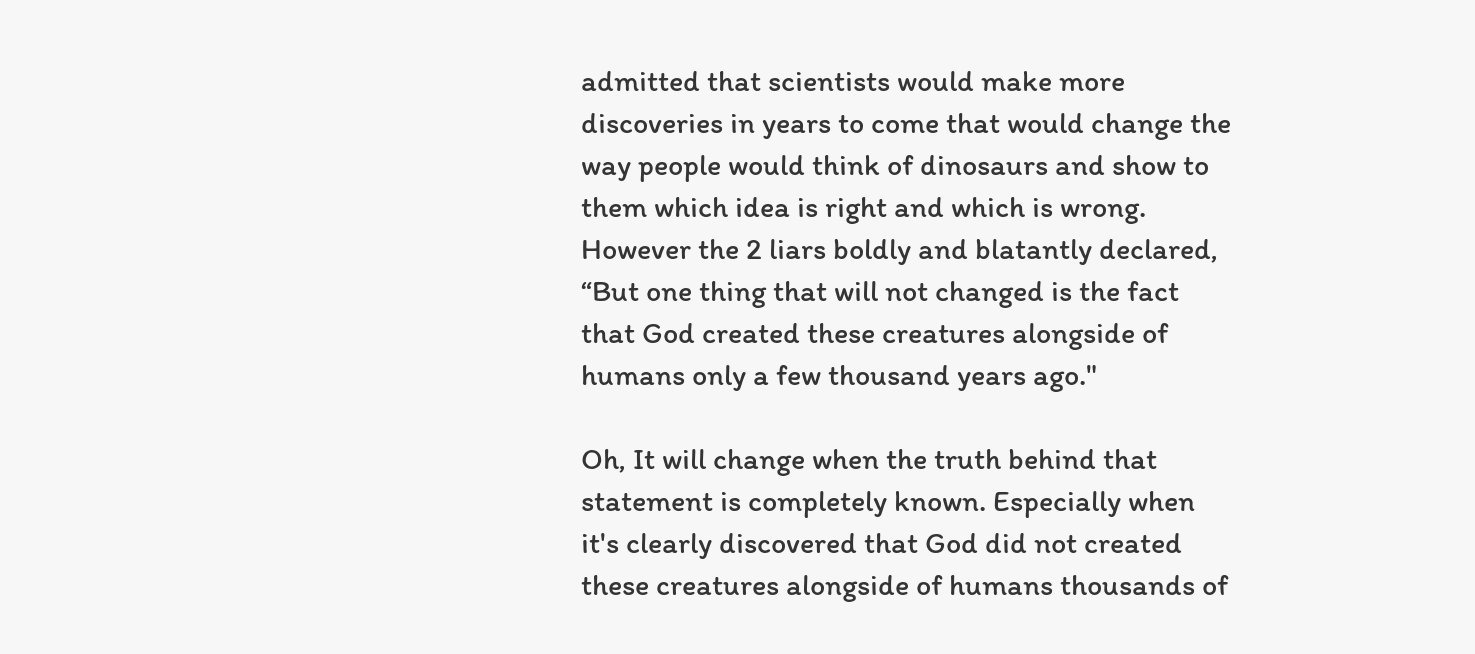admitted that scientists would make more discoveries in years to come that would change the way people would think of dinosaurs and show to them which idea is right and which is wrong. However the 2 liars boldly and blatantly declared,
“But one thing that will not changed is the fact that God created these creatures alongside of humans only a few thousand years ago."

Oh, It will change when the truth behind that statement is completely known. Especially when it's clearly discovered that God did not created these creatures alongside of humans thousands of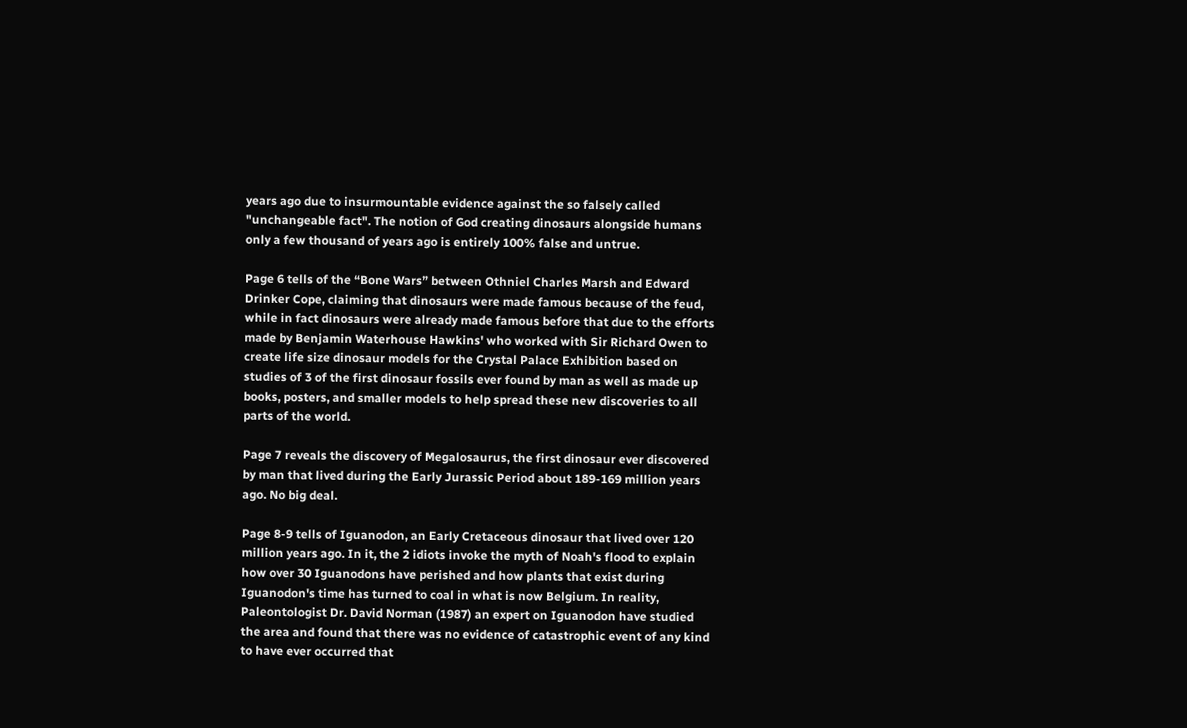years ago due to insurmountable evidence against the so falsely called "unchangeable fact". The notion of God creating dinosaurs alongside humans only a few thousand of years ago is entirely 100% false and untrue.

Page 6 tells of the “Bone Wars” between Othniel Charles Marsh and Edward Drinker Cope, claiming that dinosaurs were made famous because of the feud, while in fact dinosaurs were already made famous before that due to the efforts made by Benjamin Waterhouse Hawkins' who worked with Sir Richard Owen to create life size dinosaur models for the Crystal Palace Exhibition based on studies of 3 of the first dinosaur fossils ever found by man as well as made up books, posters, and smaller models to help spread these new discoveries to all parts of the world.

Page 7 reveals the discovery of Megalosaurus, the first dinosaur ever discovered by man that lived during the Early Jurassic Period about 189-169 million years ago. No big deal.

Page 8-9 tells of Iguanodon, an Early Cretaceous dinosaur that lived over 120 million years ago. In it, the 2 idiots invoke the myth of Noah's flood to explain how over 30 Iguanodons have perished and how plants that exist during Iguanodon's time has turned to coal in what is now Belgium. In reality, Paleontologist Dr. David Norman (1987) an expert on Iguanodon have studied the area and found that there was no evidence of catastrophic event of any kind to have ever occurred that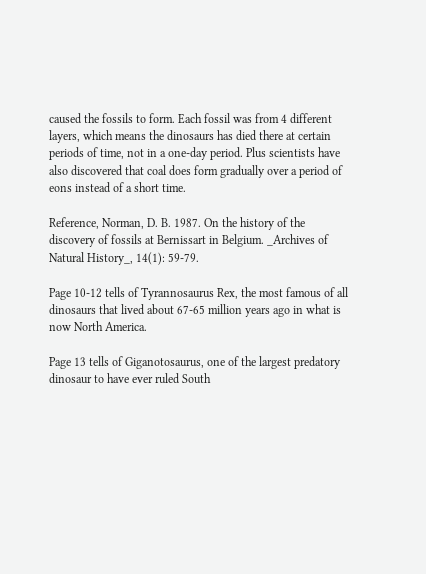caused the fossils to form. Each fossil was from 4 different layers, which means the dinosaurs has died there at certain periods of time, not in a one-day period. Plus scientists have also discovered that coal does form gradually over a period of eons instead of a short time.

Reference, Norman, D. B. 1987. On the history of the discovery of fossils at Bernissart in Belgium. _Archives of Natural History_, 14(1): 59-79.

Page 10-12 tells of Tyrannosaurus Rex, the most famous of all dinosaurs that lived about 67-65 million years ago in what is now North America.

Page 13 tells of Giganotosaurus, one of the largest predatory dinosaur to have ever ruled South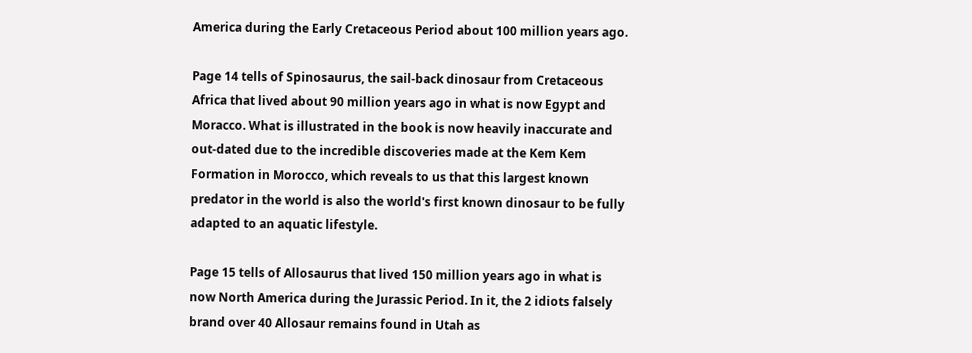America during the Early Cretaceous Period about 100 million years ago.

Page 14 tells of Spinosaurus, the sail-back dinosaur from Cretaceous Africa that lived about 90 million years ago in what is now Egypt and Moracco. What is illustrated in the book is now heavily inaccurate and out-dated due to the incredible discoveries made at the Kem Kem Formation in Morocco, which reveals to us that this largest known predator in the world is also the world's first known dinosaur to be fully adapted to an aquatic lifestyle.

Page 15 tells of Allosaurus that lived 150 million years ago in what is now North America during the Jurassic Period. In it, the 2 idiots falsely brand over 40 Allosaur remains found in Utah as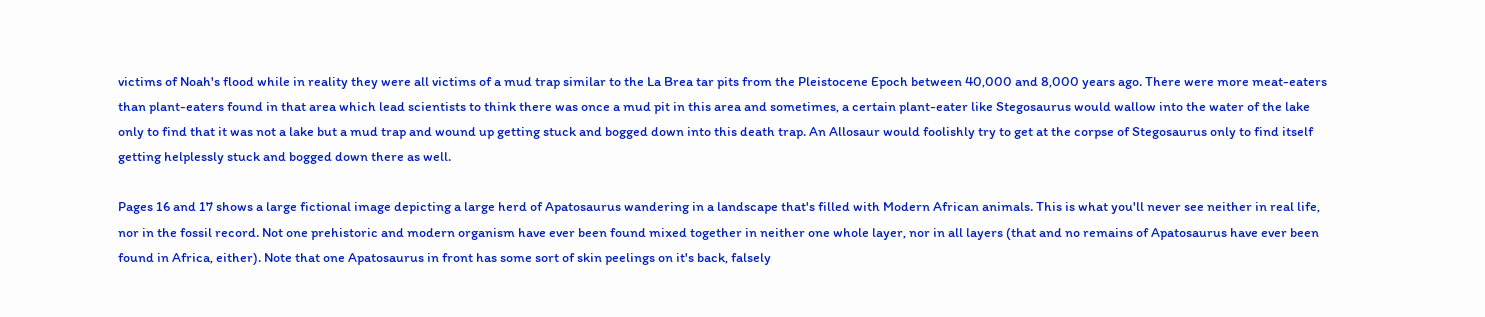victims of Noah's flood while in reality they were all victims of a mud trap similar to the La Brea tar pits from the Pleistocene Epoch between 40,000 and 8,000 years ago. There were more meat-eaters than plant-eaters found in that area which lead scientists to think there was once a mud pit in this area and sometimes, a certain plant-eater like Stegosaurus would wallow into the water of the lake only to find that it was not a lake but a mud trap and wound up getting stuck and bogged down into this death trap. An Allosaur would foolishly try to get at the corpse of Stegosaurus only to find itself getting helplessly stuck and bogged down there as well.

Pages 16 and 17 shows a large fictional image depicting a large herd of Apatosaurus wandering in a landscape that's filled with Modern African animals. This is what you'll never see neither in real life, nor in the fossil record. Not one prehistoric and modern organism have ever been found mixed together in neither one whole layer, nor in all layers (that and no remains of Apatosaurus have ever been found in Africa, either). Note that one Apatosaurus in front has some sort of skin peelings on it's back, falsely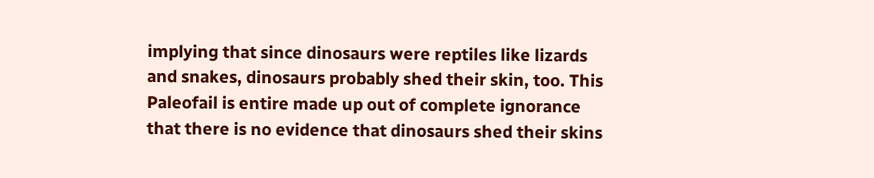implying that since dinosaurs were reptiles like lizards and snakes, dinosaurs probably shed their skin, too. This Paleofail is entire made up out of complete ignorance that there is no evidence that dinosaurs shed their skins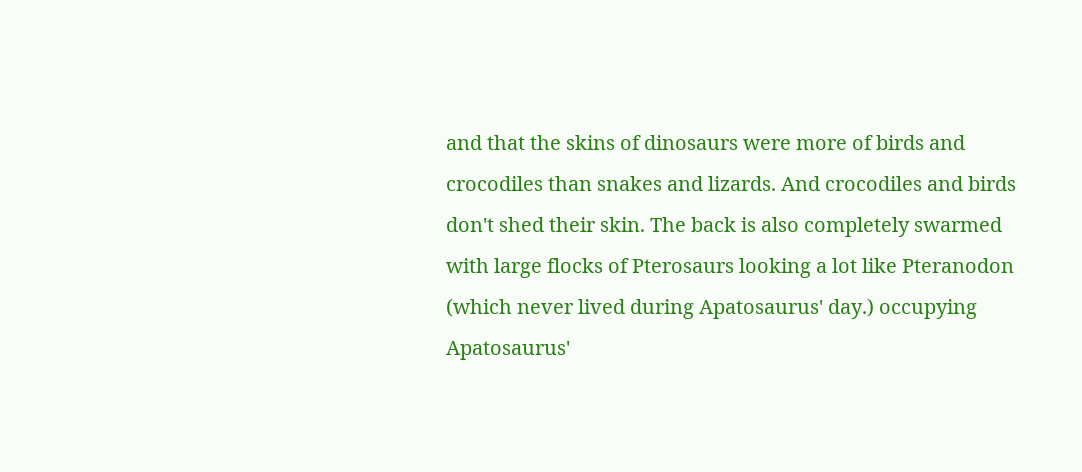and that the skins of dinosaurs were more of birds and crocodiles than snakes and lizards. And crocodiles and birds don't shed their skin. The back is also completely swarmed with large flocks of Pterosaurs looking a lot like Pteranodon (which never lived during Apatosaurus' day.) occupying Apatosaurus'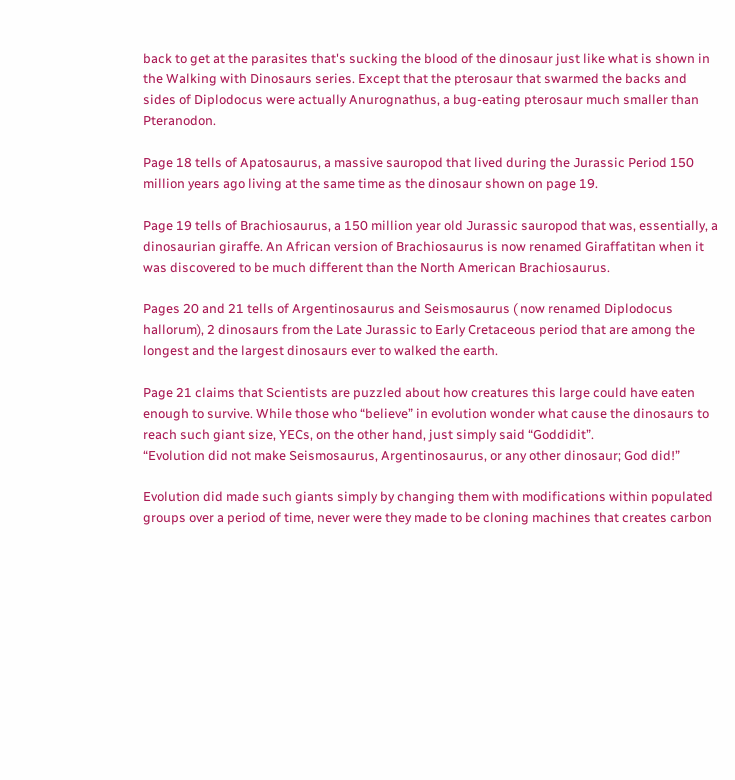back to get at the parasites that's sucking the blood of the dinosaur just like what is shown in the Walking with Dinosaurs series. Except that the pterosaur that swarmed the backs and sides of Diplodocus were actually Anurognathus, a bug-eating pterosaur much smaller than Pteranodon.

Page 18 tells of Apatosaurus, a massive sauropod that lived during the Jurassic Period 150 million years ago living at the same time as the dinosaur shown on page 19.

Page 19 tells of Brachiosaurus, a 150 million year old Jurassic sauropod that was, essentially, a dinosaurian giraffe. An African version of Brachiosaurus is now renamed Giraffatitan when it was discovered to be much different than the North American Brachiosaurus.

Pages 20 and 21 tells of Argentinosaurus and Seismosaurus ( now renamed Diplodocus hallorum), 2 dinosaurs from the Late Jurassic to Early Cretaceous period that are among the longest and the largest dinosaurs ever to walked the earth.

Page 21 claims that Scientists are puzzled about how creatures this large could have eaten enough to survive. While those who “believe” in evolution wonder what cause the dinosaurs to reach such giant size, YECs, on the other hand, just simply said “Goddidit”.
“Evolution did not make Seismosaurus, Argentinosaurus, or any other dinosaur; God did!”

Evolution did made such giants simply by changing them with modifications within populated groups over a period of time, never were they made to be cloning machines that creates carbon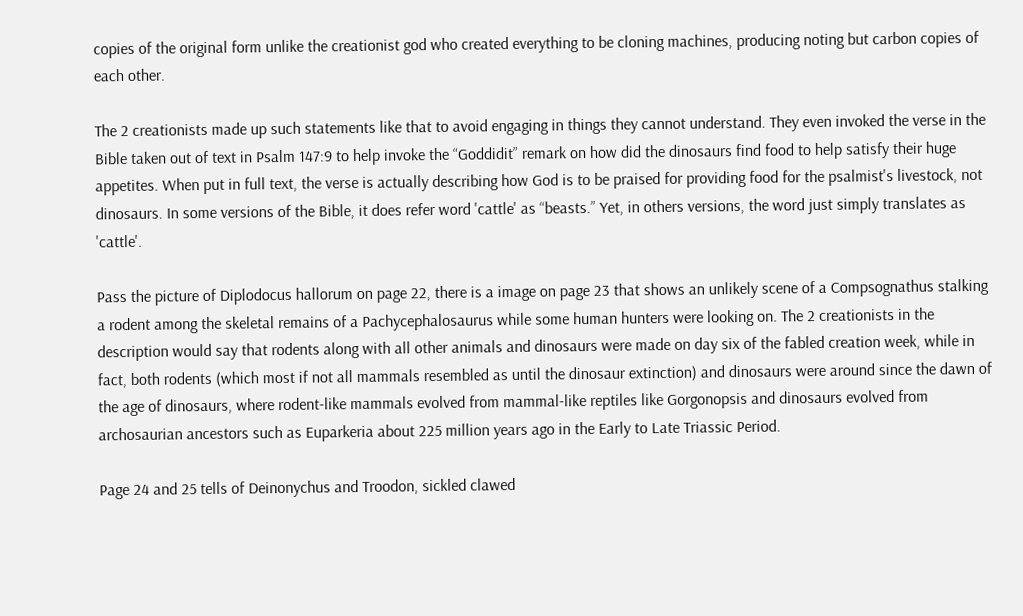copies of the original form unlike the creationist god who created everything to be cloning machines, producing noting but carbon copies of each other.

The 2 creationists made up such statements like that to avoid engaging in things they cannot understand. They even invoked the verse in the Bible taken out of text in Psalm 147:9 to help invoke the “Goddidit” remark on how did the dinosaurs find food to help satisfy their huge appetites. When put in full text, the verse is actually describing how God is to be praised for providing food for the psalmist's livestock, not dinosaurs. In some versions of the Bible, it does refer word 'cattle' as “beasts.” Yet, in others versions, the word just simply translates as 'cattle'.

Pass the picture of Diplodocus hallorum on page 22, there is a image on page 23 that shows an unlikely scene of a Compsognathus stalking a rodent among the skeletal remains of a Pachycephalosaurus while some human hunters were looking on. The 2 creationists in the description would say that rodents along with all other animals and dinosaurs were made on day six of the fabled creation week, while in fact, both rodents (which most if not all mammals resembled as until the dinosaur extinction) and dinosaurs were around since the dawn of the age of dinosaurs, where rodent-like mammals evolved from mammal-like reptiles like Gorgonopsis and dinosaurs evolved from archosaurian ancestors such as Euparkeria about 225 million years ago in the Early to Late Triassic Period.

Page 24 and 25 tells of Deinonychus and Troodon, sickled clawed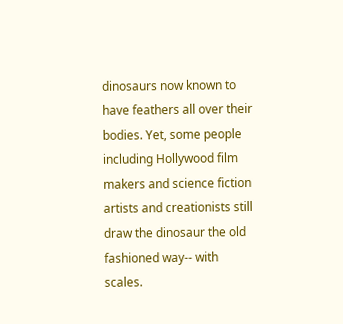dinosaurs now known to have feathers all over their bodies. Yet, some people including Hollywood film makers and science fiction artists and creationists still draw the dinosaur the old fashioned way-- with scales.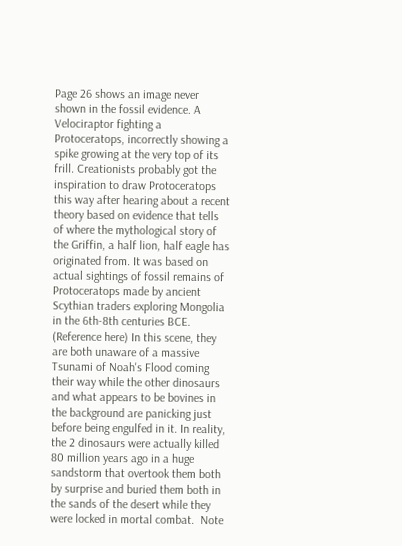Page 26 shows an image never shown in the fossil evidence. A Velociraptor fighting a Protoceratops, incorrectly showing a spike growing at the very top of its frill. Creationists probably got the inspiration to draw Protoceratops this way after hearing about a recent theory based on evidence that tells of where the mythological story of the Griffin, a half lion, half eagle has originated from. It was based on actual sightings of fossil remains of Protoceratops made by ancient Scythian traders exploring Mongolia in the 6th-8th centuries BCE. (Reference here) In this scene, they are both unaware of a massive Tsunami of Noah's Flood coming their way while the other dinosaurs and what appears to be bovines in the background are panicking just before being engulfed in it. In reality, the 2 dinosaurs were actually killed 80 million years ago in a huge sandstorm that overtook them both by surprise and buried them both in the sands of the desert while they were locked in mortal combat.  Note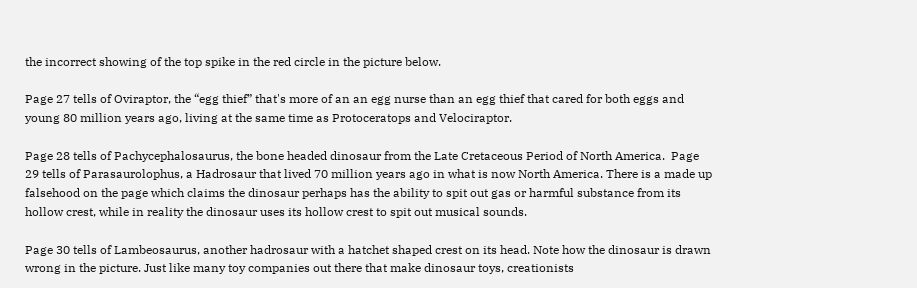the incorrect showing of the top spike in the red circle in the picture below.

Page 27 tells of Oviraptor, the “egg thief” that's more of an an egg nurse than an egg thief that cared for both eggs and young 80 million years ago, living at the same time as Protoceratops and Velociraptor.

Page 28 tells of Pachycephalosaurus, the bone headed dinosaur from the Late Cretaceous Period of North America.  Page 29 tells of Parasaurolophus, a Hadrosaur that lived 70 million years ago in what is now North America. There is a made up falsehood on the page which claims the dinosaur perhaps has the ability to spit out gas or harmful substance from its hollow crest, while in reality the dinosaur uses its hollow crest to spit out musical sounds.

Page 30 tells of Lambeosaurus, another hadrosaur with a hatchet shaped crest on its head. Note how the dinosaur is drawn wrong in the picture. Just like many toy companies out there that make dinosaur toys, creationists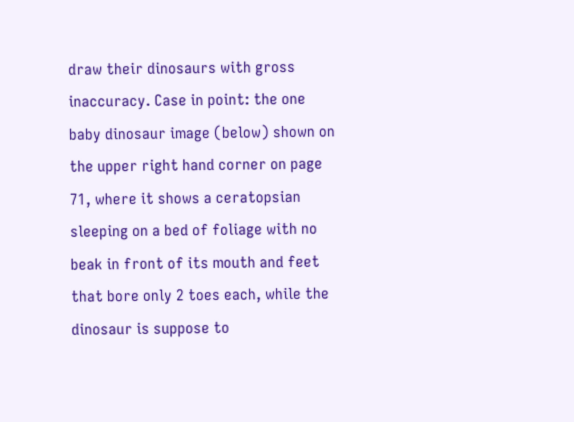draw their dinosaurs with gross inaccuracy. Case in point: the one baby dinosaur image (below) shown on the upper right hand corner on page 71, where it shows a ceratopsian sleeping on a bed of foliage with no beak in front of its mouth and feet that bore only 2 toes each, while the dinosaur is suppose to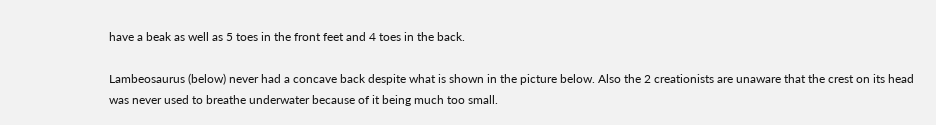have a beak as well as 5 toes in the front feet and 4 toes in the back.

Lambeosaurus (below) never had a concave back despite what is shown in the picture below. Also the 2 creationists are unaware that the crest on its head was never used to breathe underwater because of it being much too small.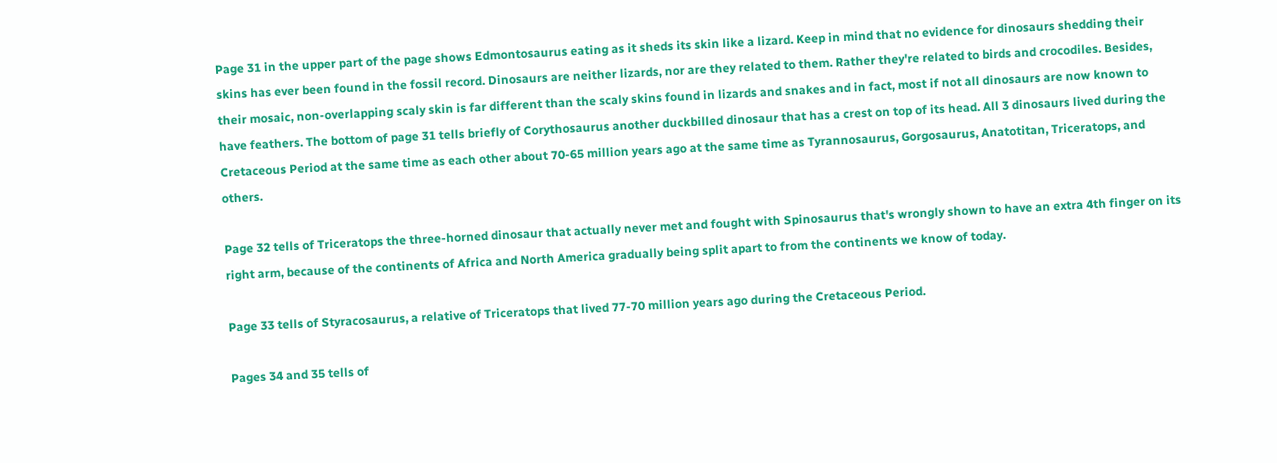Page 31 in the upper part of the page shows Edmontosaurus eating as it sheds its skin like a lizard. Keep in mind that no evidence for dinosaurs shedding their skins has ever been found in the fossil record. Dinosaurs are neither lizards, nor are they related to them. Rather they're related to birds and crocodiles. Besides, their mosaic, non-overlapping scaly skin is far different than the scaly skins found in lizards and snakes and in fact, most if not all dinosaurs are now known to have feathers. The bottom of page 31 tells briefly of Corythosaurus another duckbilled dinosaur that has a crest on top of its head. All 3 dinosaurs lived during the Cretaceous Period at the same time as each other about 70-65 million years ago at the same time as Tyrannosaurus, Gorgosaurus, Anatotitan, Triceratops, and others.

Page 32 tells of Triceratops the three-horned dinosaur that actually never met and fought with Spinosaurus that's wrongly shown to have an extra 4th finger on its right arm, because of the continents of Africa and North America gradually being split apart to from the continents we know of today.

Page 33 tells of Styracosaurus, a relative of Triceratops that lived 77-70 million years ago during the Cretaceous Period.

Pages 34 and 35 tells of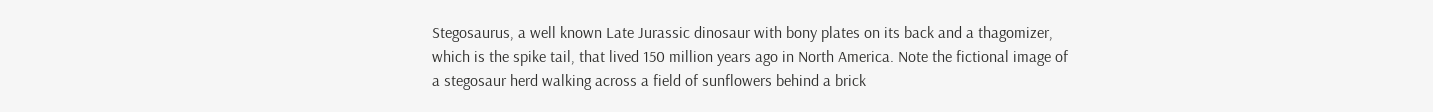Stegosaurus, a well known Late Jurassic dinosaur with bony plates on its back and a thagomizer, which is the spike tail, that lived 150 million years ago in North America. Note the fictional image of a stegosaur herd walking across a field of sunflowers behind a brick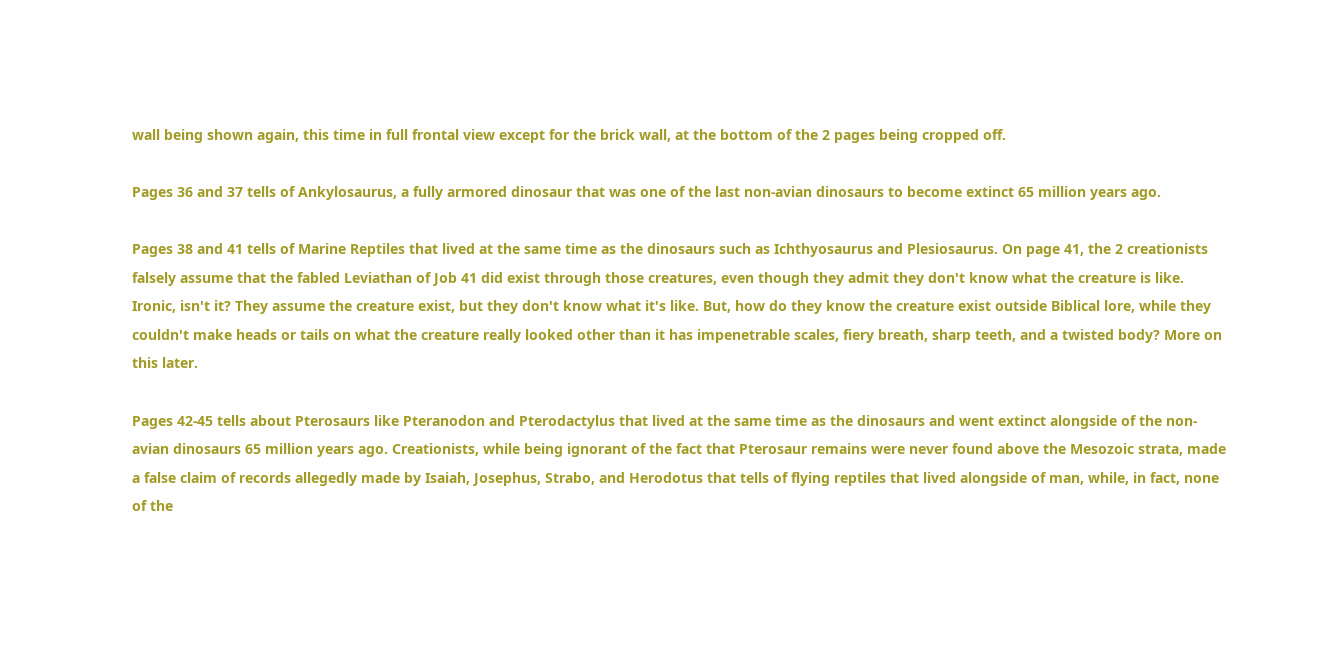wall being shown again, this time in full frontal view except for the brick wall, at the bottom of the 2 pages being cropped off.

Pages 36 and 37 tells of Ankylosaurus, a fully armored dinosaur that was one of the last non-avian dinosaurs to become extinct 65 million years ago.

Pages 38 and 41 tells of Marine Reptiles that lived at the same time as the dinosaurs such as Ichthyosaurus and Plesiosaurus. On page 41, the 2 creationists falsely assume that the fabled Leviathan of Job 41 did exist through those creatures, even though they admit they don't know what the creature is like. Ironic, isn't it? They assume the creature exist, but they don't know what it's like. But, how do they know the creature exist outside Biblical lore, while they couldn't make heads or tails on what the creature really looked other than it has impenetrable scales, fiery breath, sharp teeth, and a twisted body? More on this later.

Pages 42-45 tells about Pterosaurs like Pteranodon and Pterodactylus that lived at the same time as the dinosaurs and went extinct alongside of the non-avian dinosaurs 65 million years ago. Creationists, while being ignorant of the fact that Pterosaur remains were never found above the Mesozoic strata, made a false claim of records allegedly made by Isaiah, Josephus, Strabo, and Herodotus that tells of flying reptiles that lived alongside of man, while, in fact, none of the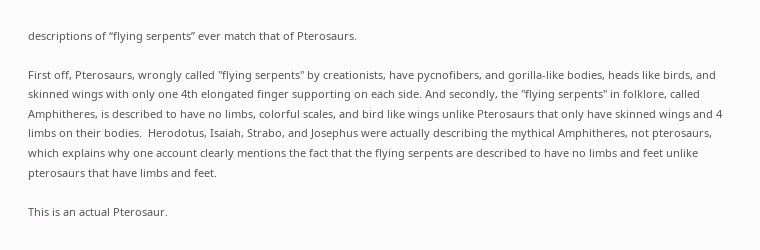descriptions of “flying serpents” ever match that of Pterosaurs.

First off, Pterosaurs, wrongly called "flying serpents" by creationists, have pycnofibers, and gorilla-like bodies, heads like birds, and skinned wings with only one 4th elongated finger supporting on each side. And secondly, the "flying serpents" in folklore, called Amphitheres, is described to have no limbs, colorful scales, and bird like wings unlike Pterosaurs that only have skinned wings and 4 limbs on their bodies.  Herodotus, Isaiah, Strabo, and Josephus were actually describing the mythical Amphitheres, not pterosaurs, which explains why one account clearly mentions the fact that the flying serpents are described to have no limbs and feet unlike pterosaurs that have limbs and feet.

This is an actual Pterosaur.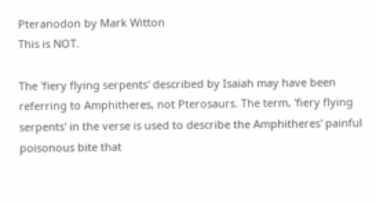Pteranodon by Mark Witton
This is NOT.

The 'fiery flying serpents' described by Isaiah may have been referring to Amphitheres, not Pterosaurs. The term, 'fiery flying serpents' in the verse is used to describe the Amphitheres' painful poisonous bite that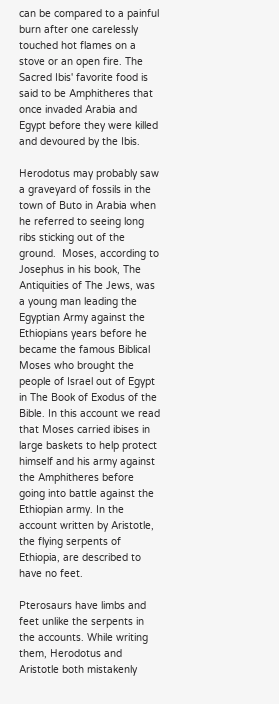can be compared to a painful burn after one carelessly touched hot flames on a stove or an open fire. The Sacred Ibis' favorite food is said to be Amphitheres that once invaded Arabia and Egypt before they were killed and devoured by the Ibis.

Herodotus may probably saw a graveyard of fossils in the town of Buto in Arabia when he referred to seeing long ribs sticking out of the ground.  Moses, according to Josephus in his book, The Antiquities of The Jews, was a young man leading the Egyptian Army against the Ethiopians years before he became the famous Biblical Moses who brought the people of Israel out of Egypt in The Book of Exodus of the Bible. In this account we read that Moses carried ibises in large baskets to help protect himself and his army against the Amphitheres before going into battle against the Ethiopian army. In the account written by Aristotle, the flying serpents of Ethiopia, are described to have no feet.

Pterosaurs have limbs and feet unlike the serpents in the accounts. While writing them, Herodotus and Aristotle both mistakenly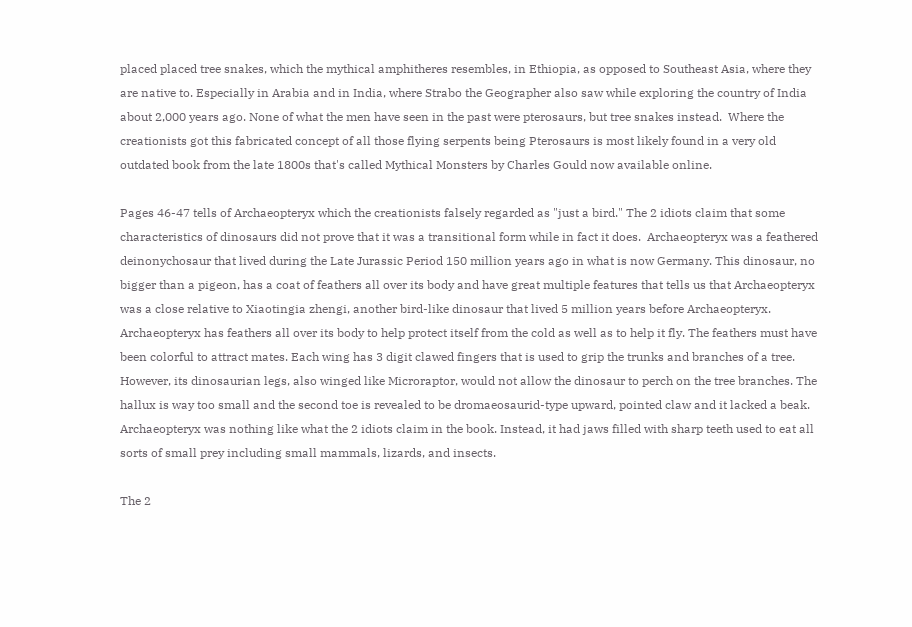placed placed tree snakes, which the mythical amphitheres resembles, in Ethiopia, as opposed to Southeast Asia, where they are native to. Especially in Arabia and in India, where Strabo the Geographer also saw while exploring the country of India about 2,000 years ago. None of what the men have seen in the past were pterosaurs, but tree snakes instead.  Where the creationists got this fabricated concept of all those flying serpents being Pterosaurs is most likely found in a very old outdated book from the late 1800s that's called Mythical Monsters by Charles Gould now available online.

Pages 46-47 tells of Archaeopteryx which the creationists falsely regarded as "just a bird." The 2 idiots claim that some characteristics of dinosaurs did not prove that it was a transitional form while in fact it does.  Archaeopteryx was a feathered deinonychosaur that lived during the Late Jurassic Period 150 million years ago in what is now Germany. This dinosaur, no bigger than a pigeon, has a coat of feathers all over its body and have great multiple features that tells us that Archaeopteryx was a close relative to Xiaotingia zhengi, another bird-like dinosaur that lived 5 million years before Archaeopteryx. Archaeopteryx has feathers all over its body to help protect itself from the cold as well as to help it fly. The feathers must have been colorful to attract mates. Each wing has 3 digit clawed fingers that is used to grip the trunks and branches of a tree. However, its dinosaurian legs, also winged like Microraptor, would not allow the dinosaur to perch on the tree branches. The hallux is way too small and the second toe is revealed to be dromaeosaurid-type upward, pointed claw and it lacked a beak. Archaeopteryx was nothing like what the 2 idiots claim in the book. Instead, it had jaws filled with sharp teeth used to eat all sorts of small prey including small mammals, lizards, and insects.

The 2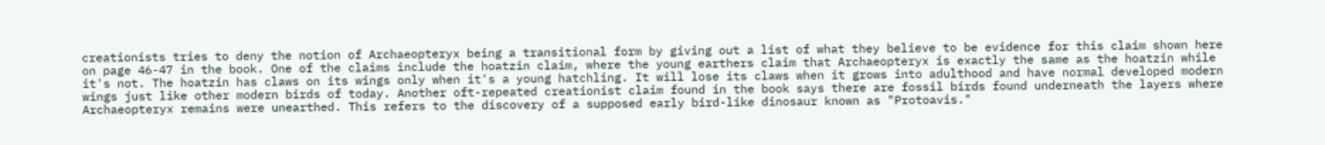creationists tries to deny the notion of Archaeopteryx being a transitional form by giving out a list of what they believe to be evidence for this claim shown here on page 46-47 in the book. One of the claims include the hoatzin claim, where the young earthers claim that Archaeopteryx is exactly the same as the hoatzin while it's not. The hoatzin has claws on its wings only when it's a young hatchling. It will lose its claws when it grows into adulthood and have normal developed modern wings just like other modern birds of today. Another oft-repeated creationist claim found in the book says there are fossil birds found underneath the layers where Archaeopteryx remains were unearthed. This refers to the discovery of a supposed early bird-like dinosaur known as "Protoavis."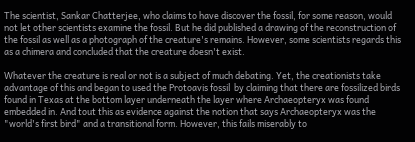The scientist, Sankar Chatterjee, who claims to have discover the fossil, for some reason, would not let other scientists examine the fossil. But he did published a drawing of the reconstruction of the fossil as well as a photograph of the creature's remains. However, some scientists regards this as a chimera and concluded that the creature doesn't exist.

Whatever the creature is real or not is a subject of much debating. Yet, the creationists take advantage of this and began to used the Protoavis fossil  by claiming that there are fossilized birds found in Texas at the bottom layer underneath the layer where Archaeopteryx was found embedded in. And tout this as evidence against the notion that says Archaeopteryx was the "world's first bird" and a transitional form. However, this fails miserably to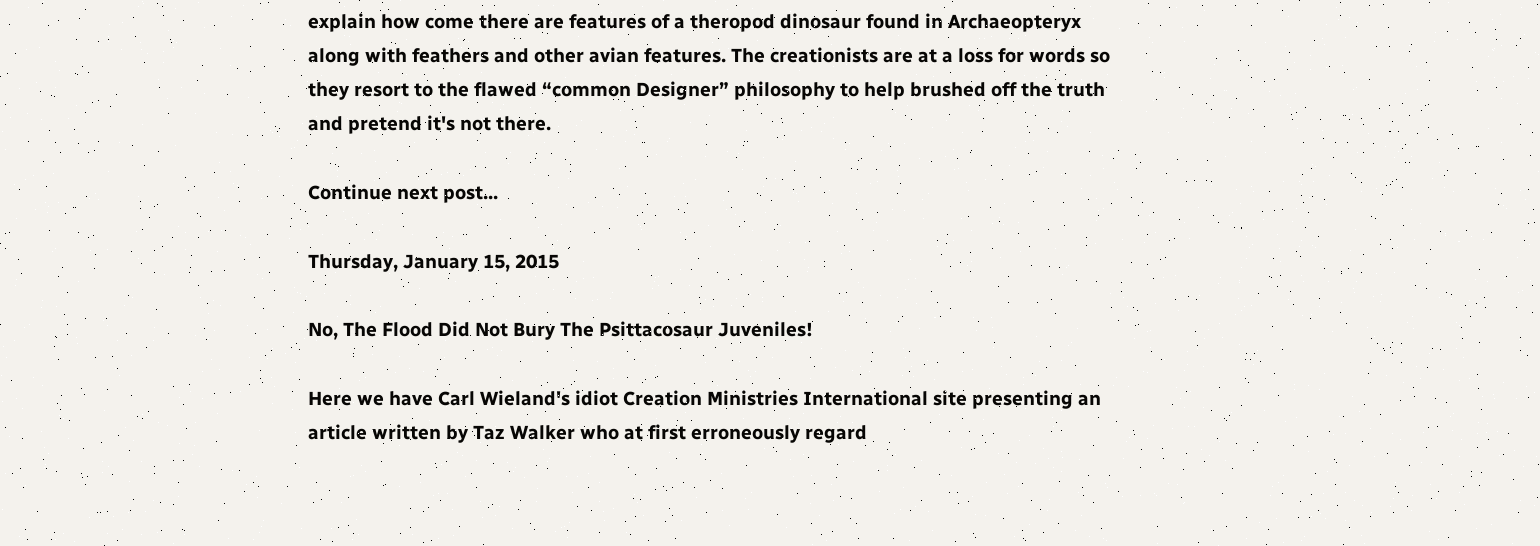explain how come there are features of a theropod dinosaur found in Archaeopteryx along with feathers and other avian features. The creationists are at a loss for words so they resort to the flawed “common Designer” philosophy to help brushed off the truth and pretend it's not there.

Continue next post...

Thursday, January 15, 2015

No, The Flood Did Not Bury The Psittacosaur Juveniles!

Here we have Carl Wieland's idiot Creation Ministries International site presenting an article written by Taz Walker who at first erroneously regard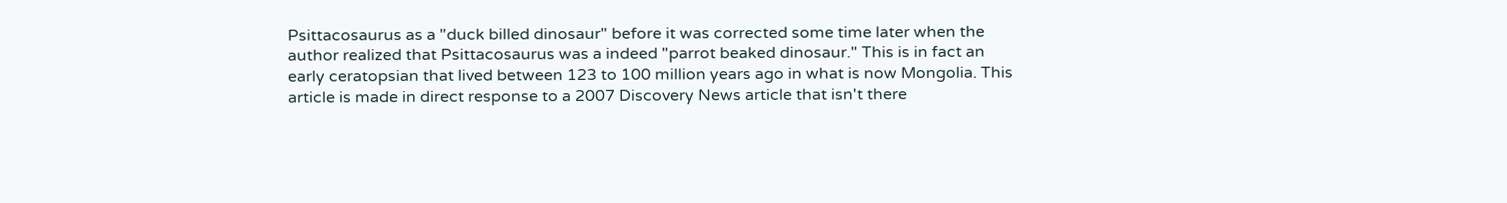Psittacosaurus as a "duck billed dinosaur" before it was corrected some time later when the author realized that Psittacosaurus was a indeed "parrot beaked dinosaur." This is in fact an early ceratopsian that lived between 123 to 100 million years ago in what is now Mongolia. This article is made in direct response to a 2007 Discovery News article that isn't there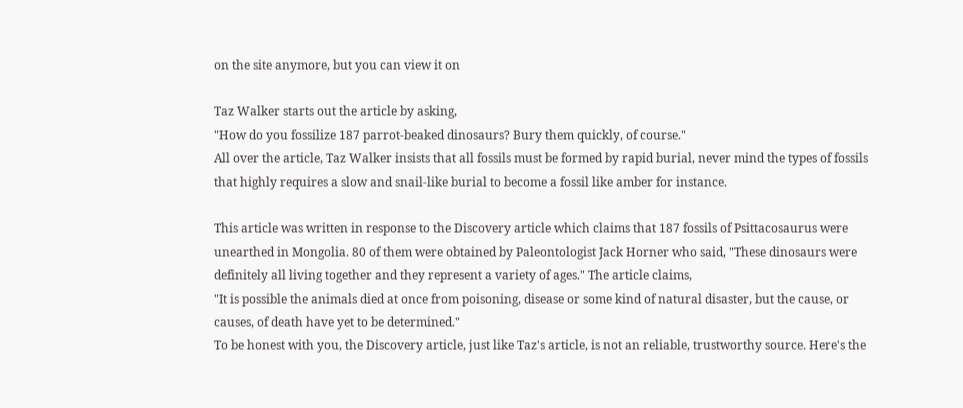on the site anymore, but you can view it on

Taz Walker starts out the article by asking,
"How do you fossilize 187 parrot-beaked dinosaurs? Bury them quickly, of course."
All over the article, Taz Walker insists that all fossils must be formed by rapid burial, never mind the types of fossils that highly requires a slow and snail-like burial to become a fossil like amber for instance.

This article was written in response to the Discovery article which claims that 187 fossils of Psittacosaurus were unearthed in Mongolia. 80 of them were obtained by Paleontologist Jack Horner who said, "These dinosaurs were definitely all living together and they represent a variety of ages." The article claims,
"It is possible the animals died at once from poisoning, disease or some kind of natural disaster, but the cause, or causes, of death have yet to be determined."
To be honest with you, the Discovery article, just like Taz's article, is not an reliable, trustworthy source. Here's the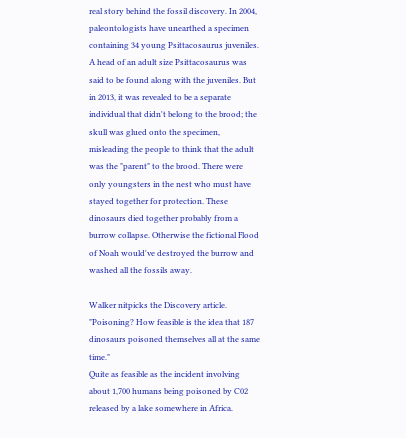real story behind the fossil discovery. In 2004, paleontologists have unearthed a specimen containing 34 young Psittacosaurus juveniles. A head of an adult size Psittacosaurus was said to be found along with the juveniles. But in 2013, it was revealed to be a separate individual that didn't belong to the brood; the skull was glued onto the specimen, misleading the people to think that the adult was the "parent" to the brood. There were only youngsters in the nest who must have stayed together for protection. These dinosaurs died together probably from a burrow collapse. Otherwise the fictional Flood of Noah would've destroyed the burrow and washed all the fossils away.

Walker nitpicks the Discovery article.
"Poisoning? How feasible is the idea that 187 dinosaurs poisoned themselves all at the same time."
Quite as feasible as the incident involving about 1,700 humans being poisoned by C02 released by a lake somewhere in Africa.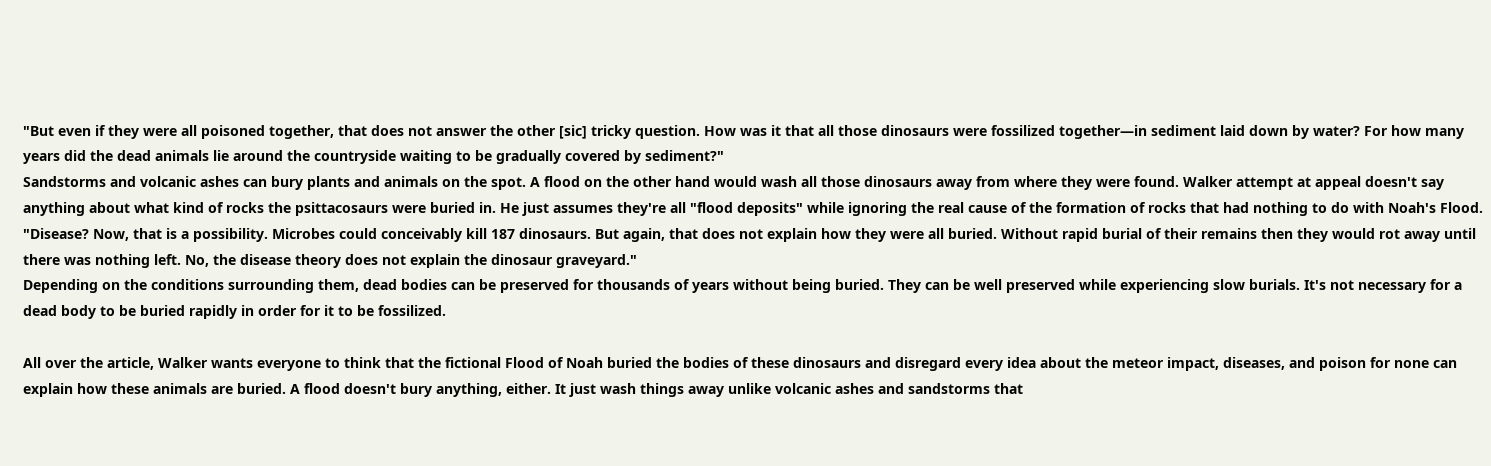"But even if they were all poisoned together, that does not answer the other [sic] tricky question. How was it that all those dinosaurs were fossilized together—in sediment laid down by water? For how many years did the dead animals lie around the countryside waiting to be gradually covered by sediment?"
Sandstorms and volcanic ashes can bury plants and animals on the spot. A flood on the other hand would wash all those dinosaurs away from where they were found. Walker attempt at appeal doesn't say anything about what kind of rocks the psittacosaurs were buried in. He just assumes they're all "flood deposits" while ignoring the real cause of the formation of rocks that had nothing to do with Noah's Flood.
"Disease? Now, that is a possibility. Microbes could conceivably kill 187 dinosaurs. But again, that does not explain how they were all buried. Without rapid burial of their remains then they would rot away until there was nothing left. No, the disease theory does not explain the dinosaur graveyard."
Depending on the conditions surrounding them, dead bodies can be preserved for thousands of years without being buried. They can be well preserved while experiencing slow burials. It's not necessary for a dead body to be buried rapidly in order for it to be fossilized.

All over the article, Walker wants everyone to think that the fictional Flood of Noah buried the bodies of these dinosaurs and disregard every idea about the meteor impact, diseases, and poison for none can explain how these animals are buried. A flood doesn't bury anything, either. It just wash things away unlike volcanic ashes and sandstorms that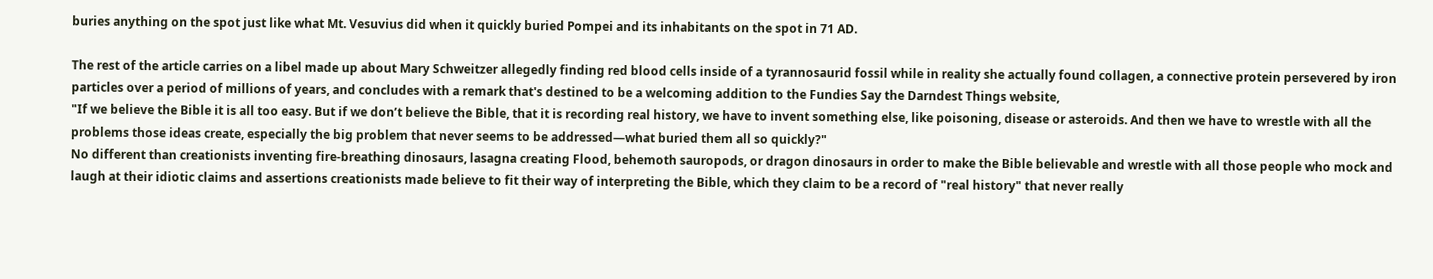buries anything on the spot just like what Mt. Vesuvius did when it quickly buried Pompei and its inhabitants on the spot in 71 AD.

The rest of the article carries on a libel made up about Mary Schweitzer allegedly finding red blood cells inside of a tyrannosaurid fossil while in reality she actually found collagen, a connective protein persevered by iron particles over a period of millions of years, and concludes with a remark that's destined to be a welcoming addition to the Fundies Say the Darndest Things website,
"If we believe the Bible it is all too easy. But if we don’t believe the Bible, that it is recording real history, we have to invent something else, like poisoning, disease or asteroids. And then we have to wrestle with all the problems those ideas create, especially the big problem that never seems to be addressed—what buried them all so quickly?"
No different than creationists inventing fire-breathing dinosaurs, lasagna creating Flood, behemoth sauropods, or dragon dinosaurs in order to make the Bible believable and wrestle with all those people who mock and laugh at their idiotic claims and assertions creationists made believe to fit their way of interpreting the Bible, which they claim to be a record of "real history" that never really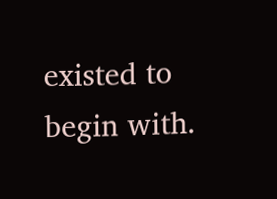existed to begin with.